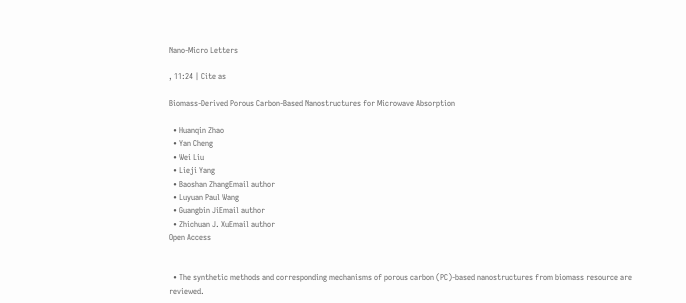Nano-Micro Letters

, 11:24 | Cite as

Biomass-Derived Porous Carbon-Based Nanostructures for Microwave Absorption

  • Huanqin Zhao
  • Yan Cheng
  • Wei Liu
  • Lieji Yang
  • Baoshan ZhangEmail author
  • Luyuan Paul Wang
  • Guangbin JiEmail author
  • Zhichuan J. XuEmail author
Open Access


  • The synthetic methods and corresponding mechanisms of porous carbon (PC)-based nanostructures from biomass resource are reviewed.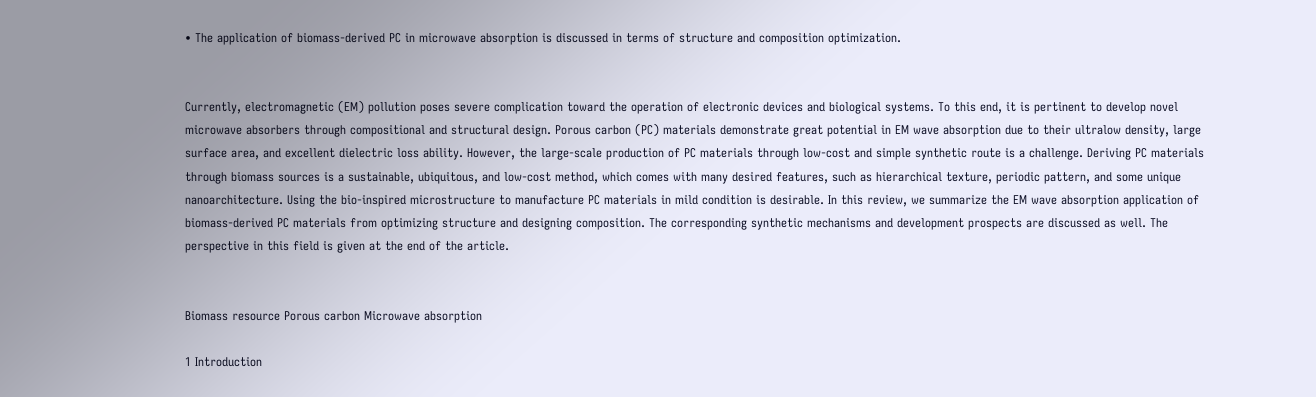• The application of biomass-derived PC in microwave absorption is discussed in terms of structure and composition optimization.


Currently, electromagnetic (EM) pollution poses severe complication toward the operation of electronic devices and biological systems. To this end, it is pertinent to develop novel microwave absorbers through compositional and structural design. Porous carbon (PC) materials demonstrate great potential in EM wave absorption due to their ultralow density, large surface area, and excellent dielectric loss ability. However, the large-scale production of PC materials through low-cost and simple synthetic route is a challenge. Deriving PC materials through biomass sources is a sustainable, ubiquitous, and low-cost method, which comes with many desired features, such as hierarchical texture, periodic pattern, and some unique nanoarchitecture. Using the bio-inspired microstructure to manufacture PC materials in mild condition is desirable. In this review, we summarize the EM wave absorption application of biomass-derived PC materials from optimizing structure and designing composition. The corresponding synthetic mechanisms and development prospects are discussed as well. The perspective in this field is given at the end of the article.


Biomass resource Porous carbon Microwave absorption

1 Introduction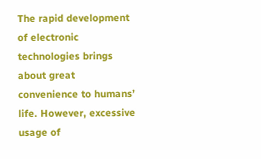The rapid development of electronic technologies brings about great convenience to humans’ life. However, excessive usage of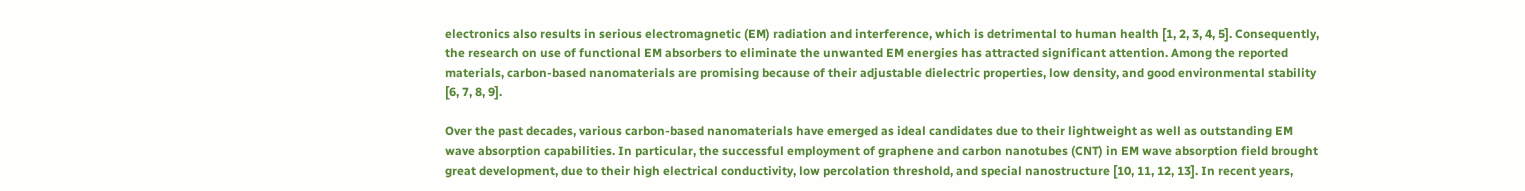electronics also results in serious electromagnetic (EM) radiation and interference, which is detrimental to human health [1, 2, 3, 4, 5]. Consequently, the research on use of functional EM absorbers to eliminate the unwanted EM energies has attracted significant attention. Among the reported materials, carbon-based nanomaterials are promising because of their adjustable dielectric properties, low density, and good environmental stability [6, 7, 8, 9].

Over the past decades, various carbon-based nanomaterials have emerged as ideal candidates due to their lightweight as well as outstanding EM wave absorption capabilities. In particular, the successful employment of graphene and carbon nanotubes (CNT) in EM wave absorption field brought great development, due to their high electrical conductivity, low percolation threshold, and special nanostructure [10, 11, 12, 13]. In recent years,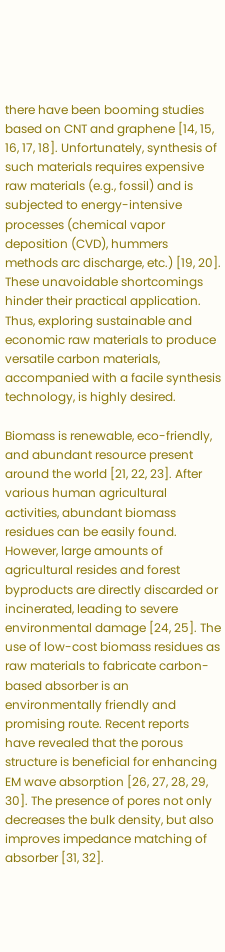there have been booming studies based on CNT and graphene [14, 15, 16, 17, 18]. Unfortunately, synthesis of such materials requires expensive raw materials (e.g., fossil) and is subjected to energy-intensive processes (chemical vapor deposition (CVD), hummers methods arc discharge, etc.) [19, 20]. These unavoidable shortcomings hinder their practical application. Thus, exploring sustainable and economic raw materials to produce versatile carbon materials, accompanied with a facile synthesis technology, is highly desired.

Biomass is renewable, eco-friendly, and abundant resource present around the world [21, 22, 23]. After various human agricultural activities, abundant biomass residues can be easily found. However, large amounts of agricultural resides and forest byproducts are directly discarded or incinerated, leading to severe environmental damage [24, 25]. The use of low-cost biomass residues as raw materials to fabricate carbon-based absorber is an environmentally friendly and promising route. Recent reports have revealed that the porous structure is beneficial for enhancing EM wave absorption [26, 27, 28, 29, 30]. The presence of pores not only decreases the bulk density, but also improves impedance matching of absorber [31, 32].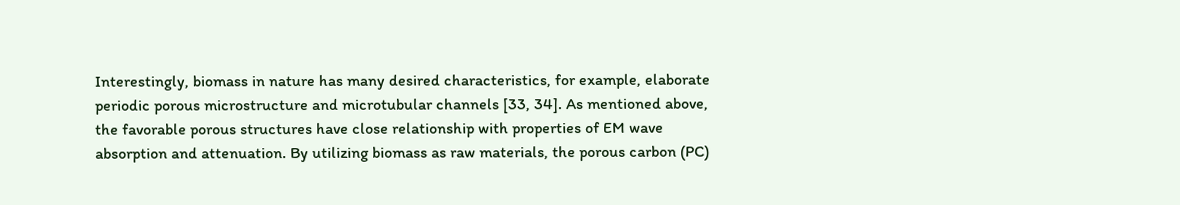Interestingly, biomass in nature has many desired characteristics, for example, elaborate periodic porous microstructure and microtubular channels [33, 34]. As mentioned above, the favorable porous structures have close relationship with properties of EM wave absorption and attenuation. By utilizing biomass as raw materials, the porous carbon (PC)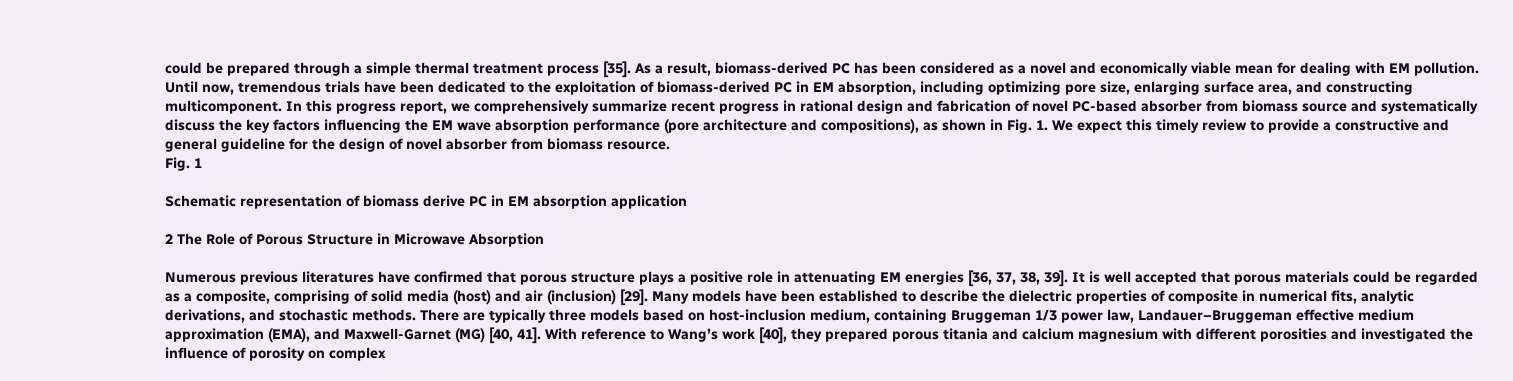could be prepared through a simple thermal treatment process [35]. As a result, biomass-derived PC has been considered as a novel and economically viable mean for dealing with EM pollution. Until now, tremendous trials have been dedicated to the exploitation of biomass-derived PC in EM absorption, including optimizing pore size, enlarging surface area, and constructing multicomponent. In this progress report, we comprehensively summarize recent progress in rational design and fabrication of novel PC-based absorber from biomass source and systematically discuss the key factors influencing the EM wave absorption performance (pore architecture and compositions), as shown in Fig. 1. We expect this timely review to provide a constructive and general guideline for the design of novel absorber from biomass resource.
Fig. 1

Schematic representation of biomass derive PC in EM absorption application

2 The Role of Porous Structure in Microwave Absorption

Numerous previous literatures have confirmed that porous structure plays a positive role in attenuating EM energies [36, 37, 38, 39]. It is well accepted that porous materials could be regarded as a composite, comprising of solid media (host) and air (inclusion) [29]. Many models have been established to describe the dielectric properties of composite in numerical fits, analytic derivations, and stochastic methods. There are typically three models based on host-inclusion medium, containing Bruggeman 1/3 power law, Landauer–Bruggeman effective medium approximation (EMA), and Maxwell-Garnet (MG) [40, 41]. With reference to Wang’s work [40], they prepared porous titania and calcium magnesium with different porosities and investigated the influence of porosity on complex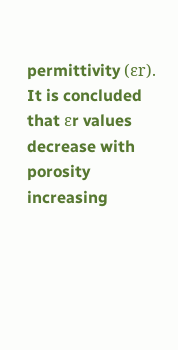permittivity (εr). It is concluded that εr values decrease with porosity increasing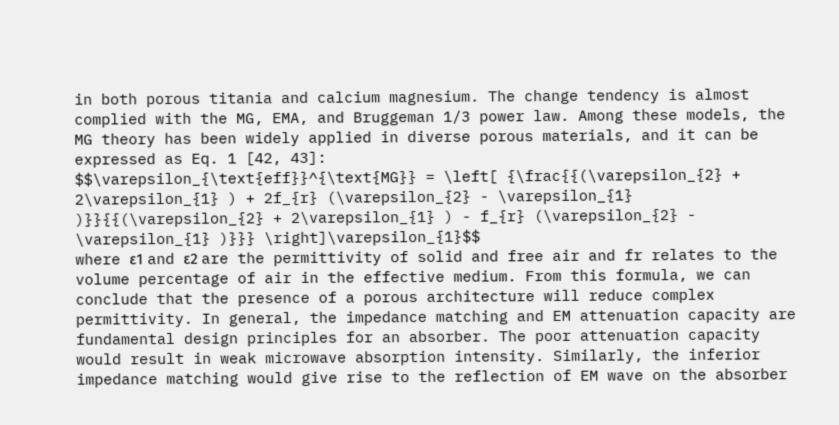in both porous titania and calcium magnesium. The change tendency is almost complied with the MG, EMA, and Bruggeman 1/3 power law. Among these models, the MG theory has been widely applied in diverse porous materials, and it can be expressed as Eq. 1 [42, 43]:
$$\varepsilon_{\text{eff}}^{\text{MG}} = \left[ {\frac{{(\varepsilon_{2} + 2\varepsilon_{1} ) + 2f_{r} (\varepsilon_{2} - \varepsilon_{1} )}}{{(\varepsilon_{2} + 2\varepsilon_{1} ) - f_{r} (\varepsilon_{2} - \varepsilon_{1} )}}} \right]\varepsilon_{1}$$
where ε1 and ε2 are the permittivity of solid and free air and fr relates to the volume percentage of air in the effective medium. From this formula, we can conclude that the presence of a porous architecture will reduce complex permittivity. In general, the impedance matching and EM attenuation capacity are fundamental design principles for an absorber. The poor attenuation capacity would result in weak microwave absorption intensity. Similarly, the inferior impedance matching would give rise to the reflection of EM wave on the absorber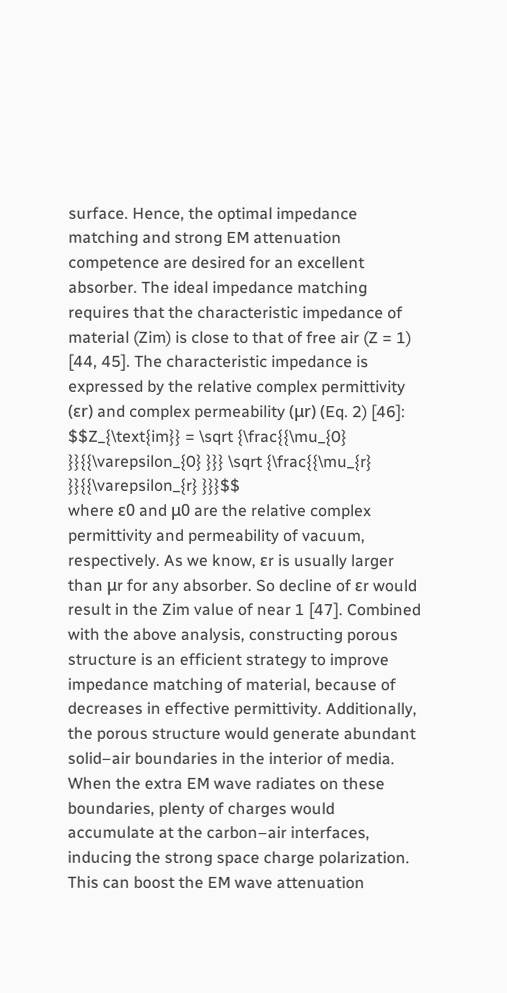surface. Hence, the optimal impedance matching and strong EM attenuation competence are desired for an excellent absorber. The ideal impedance matching requires that the characteristic impedance of material (Zim) is close to that of free air (Z = 1) [44, 45]. The characteristic impedance is expressed by the relative complex permittivity (εr) and complex permeability (μr) (Eq. 2) [46]:
$$Z_{\text{im}} = \sqrt {\frac{{\mu_{0} }}{{\varepsilon_{0} }}} \sqrt {\frac{{\mu_{r} }}{{\varepsilon_{r} }}}$$
where ε0 and μ0 are the relative complex permittivity and permeability of vacuum, respectively. As we know, εr is usually larger than μr for any absorber. So decline of εr would result in the Zim value of near 1 [47]. Combined with the above analysis, constructing porous structure is an efficient strategy to improve impedance matching of material, because of decreases in effective permittivity. Additionally, the porous structure would generate abundant solid–air boundaries in the interior of media. When the extra EM wave radiates on these boundaries, plenty of charges would accumulate at the carbon–air interfaces, inducing the strong space charge polarization. This can boost the EM wave attenuation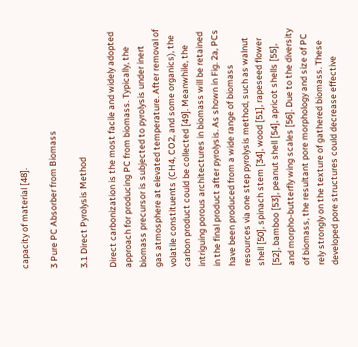capacity of material [48].

3 Pure PC Absorber from Biomass

3.1 Direct Pyrolysis Method

Direct carbonization is the most facile and widely adopted approach for producing PC from biomass. Typically, the biomass precursor is subjected to pyrolysis under inert gas atmosphere at elevated temperature. After removal of volatile constituents (CH4, CO2, and some organics), the carbon product could be collected [49]. Meanwhile, the intriguing porous architectures in biomass will be retained in the final product after pyrolysis. As shown in Fig. 2a, PCs have been produced from a wide range of biomass resources via one step pyrolysis method, such as walnut shell [50], spinach stem [34], wood [51], rapeseed flower [52], bamboo [53], peanut shell [54], apricot shells [55], and morpho-butterfly wing scales [56]. Due to the diversity of biomass, the resultant pore morphology and size of PC rely strongly on the texture of gathered biomass. These developed pore structures could decrease effective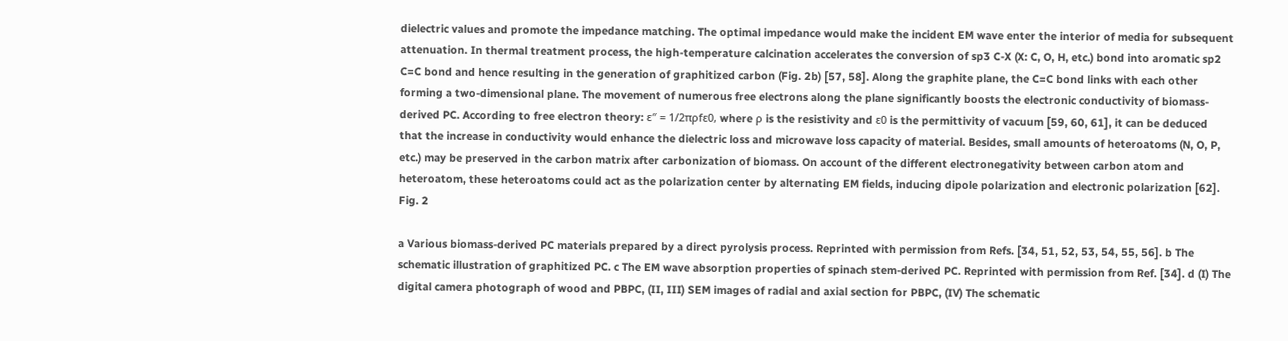dielectric values and promote the impedance matching. The optimal impedance would make the incident EM wave enter the interior of media for subsequent attenuation. In thermal treatment process, the high-temperature calcination accelerates the conversion of sp3 C-X (X: C, O, H, etc.) bond into aromatic sp2 C=C bond and hence resulting in the generation of graphitized carbon (Fig. 2b) [57, 58]. Along the graphite plane, the C=C bond links with each other forming a two-dimensional plane. The movement of numerous free electrons along the plane significantly boosts the electronic conductivity of biomass-derived PC. According to free electron theory: ε″ = 1/2πρfε0, where ρ is the resistivity and ε0 is the permittivity of vacuum [59, 60, 61], it can be deduced that the increase in conductivity would enhance the dielectric loss and microwave loss capacity of material. Besides, small amounts of heteroatoms (N, O, P, etc.) may be preserved in the carbon matrix after carbonization of biomass. On account of the different electronegativity between carbon atom and heteroatom, these heteroatoms could act as the polarization center by alternating EM fields, inducing dipole polarization and electronic polarization [62].
Fig. 2

a Various biomass-derived PC materials prepared by a direct pyrolysis process. Reprinted with permission from Refs. [34, 51, 52, 53, 54, 55, 56]. b The schematic illustration of graphitized PC. c The EM wave absorption properties of spinach stem-derived PC. Reprinted with permission from Ref. [34]. d (I) The digital camera photograph of wood and PBPC, (II, III) SEM images of radial and axial section for PBPC, (IV) The schematic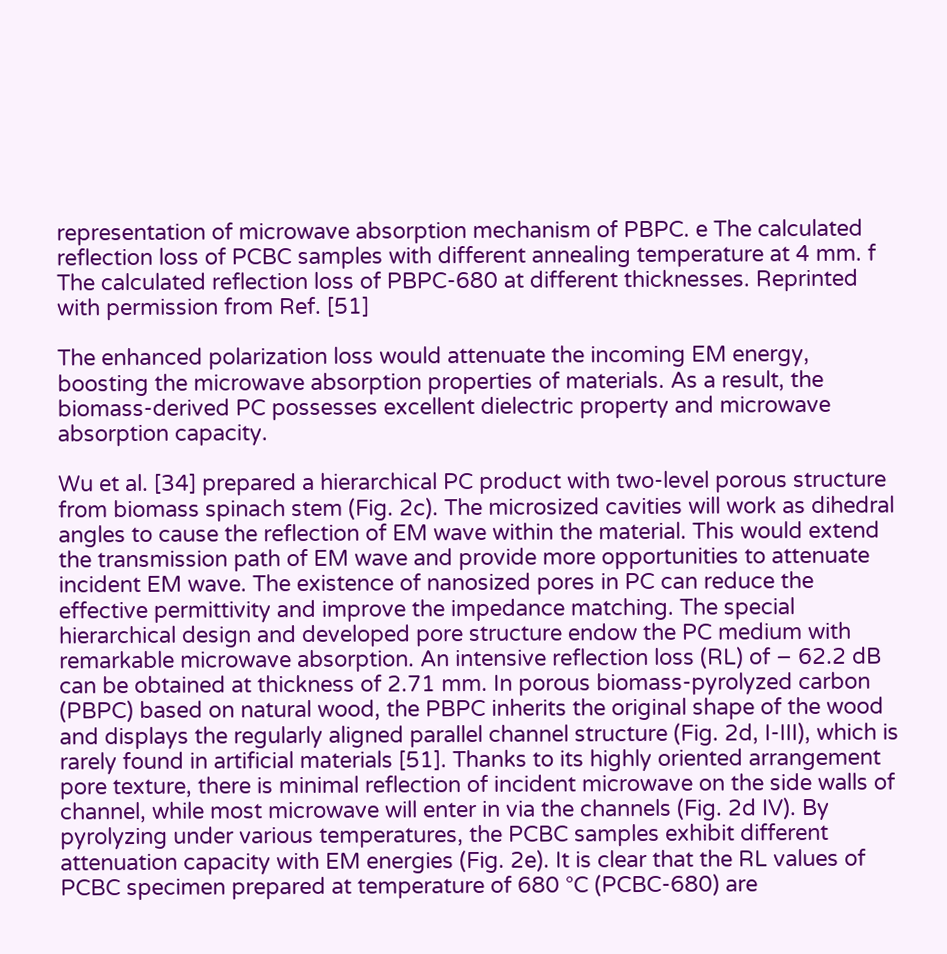representation of microwave absorption mechanism of PBPC. e The calculated reflection loss of PCBC samples with different annealing temperature at 4 mm. f The calculated reflection loss of PBPC-680 at different thicknesses. Reprinted with permission from Ref. [51]

The enhanced polarization loss would attenuate the incoming EM energy, boosting the microwave absorption properties of materials. As a result, the biomass-derived PC possesses excellent dielectric property and microwave absorption capacity.

Wu et al. [34] prepared a hierarchical PC product with two-level porous structure from biomass spinach stem (Fig. 2c). The microsized cavities will work as dihedral angles to cause the reflection of EM wave within the material. This would extend the transmission path of EM wave and provide more opportunities to attenuate incident EM wave. The existence of nanosized pores in PC can reduce the effective permittivity and improve the impedance matching. The special hierarchical design and developed pore structure endow the PC medium with remarkable microwave absorption. An intensive reflection loss (RL) of − 62.2 dB can be obtained at thickness of 2.71 mm. In porous biomass-pyrolyzed carbon (PBPC) based on natural wood, the PBPC inherits the original shape of the wood and displays the regularly aligned parallel channel structure (Fig. 2d, I-III), which is rarely found in artificial materials [51]. Thanks to its highly oriented arrangement pore texture, there is minimal reflection of incident microwave on the side walls of channel, while most microwave will enter in via the channels (Fig. 2d IV). By pyrolyzing under various temperatures, the PCBC samples exhibit different attenuation capacity with EM energies (Fig. 2e). It is clear that the RL values of PCBC specimen prepared at temperature of 680 °C (PCBC-680) are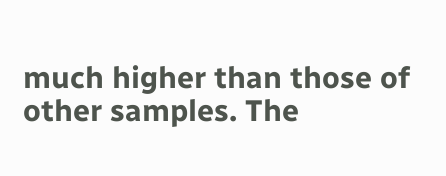much higher than those of other samples. The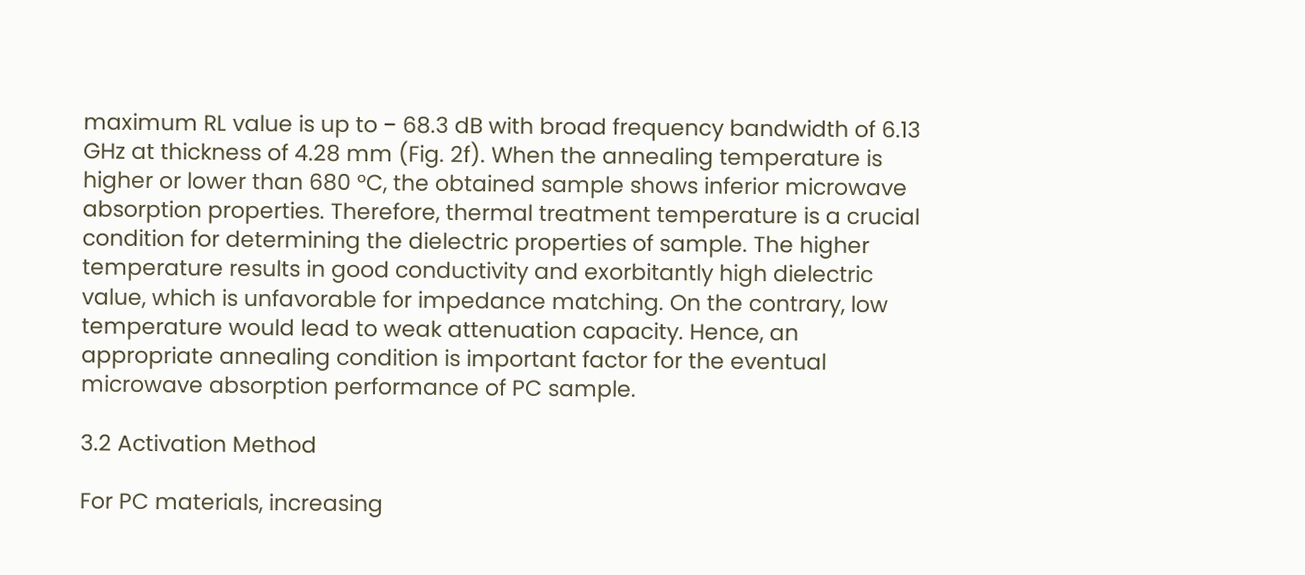maximum RL value is up to − 68.3 dB with broad frequency bandwidth of 6.13 GHz at thickness of 4.28 mm (Fig. 2f). When the annealing temperature is higher or lower than 680 °C, the obtained sample shows inferior microwave absorption properties. Therefore, thermal treatment temperature is a crucial condition for determining the dielectric properties of sample. The higher temperature results in good conductivity and exorbitantly high dielectric value, which is unfavorable for impedance matching. On the contrary, low temperature would lead to weak attenuation capacity. Hence, an appropriate annealing condition is important factor for the eventual microwave absorption performance of PC sample.

3.2 Activation Method

For PC materials, increasing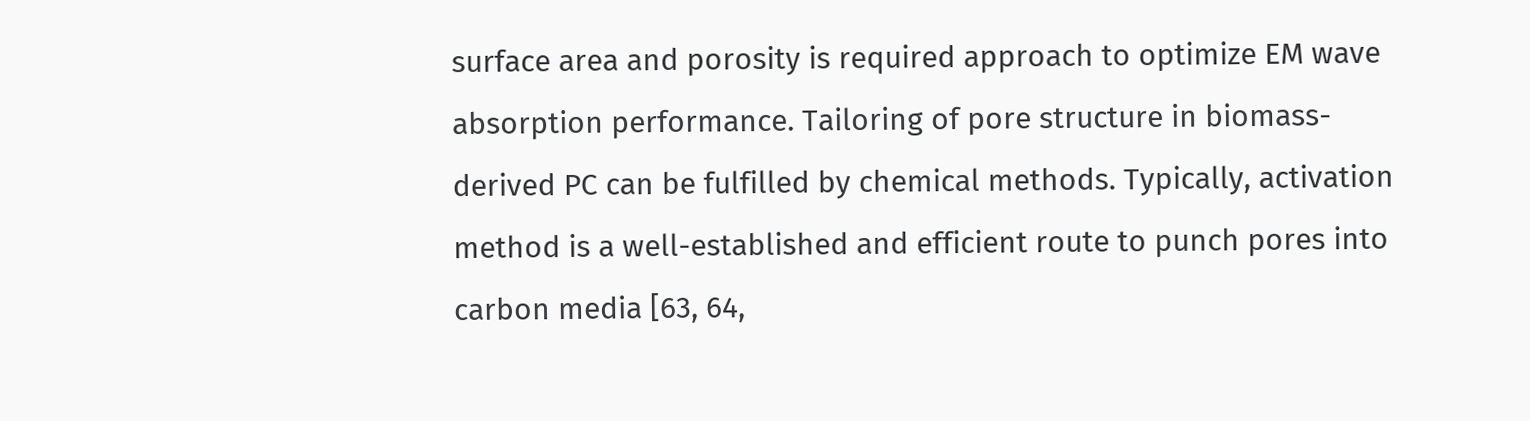surface area and porosity is required approach to optimize EM wave absorption performance. Tailoring of pore structure in biomass-derived PC can be fulfilled by chemical methods. Typically, activation method is a well-established and efficient route to punch pores into carbon media [63, 64,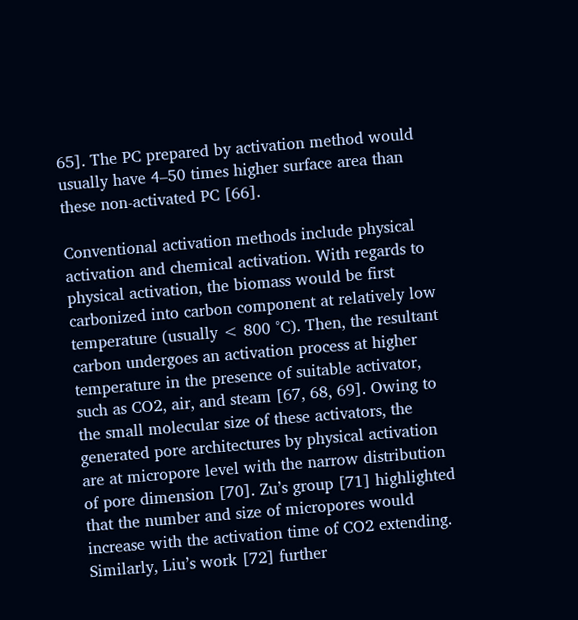65]. The PC prepared by activation method would usually have 4–50 times higher surface area than these non-activated PC [66].

Conventional activation methods include physical activation and chemical activation. With regards to physical activation, the biomass would be first carbonized into carbon component at relatively low temperature (usually < 800 °C). Then, the resultant carbon undergoes an activation process at higher temperature in the presence of suitable activator, such as CO2, air, and steam [67, 68, 69]. Owing to the small molecular size of these activators, the generated pore architectures by physical activation are at micropore level with the narrow distribution of pore dimension [70]. Zu’s group [71] highlighted that the number and size of micropores would increase with the activation time of CO2 extending. Similarly, Liu’s work [72] further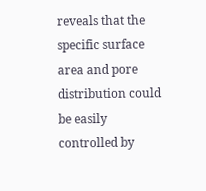reveals that the specific surface area and pore distribution could be easily controlled by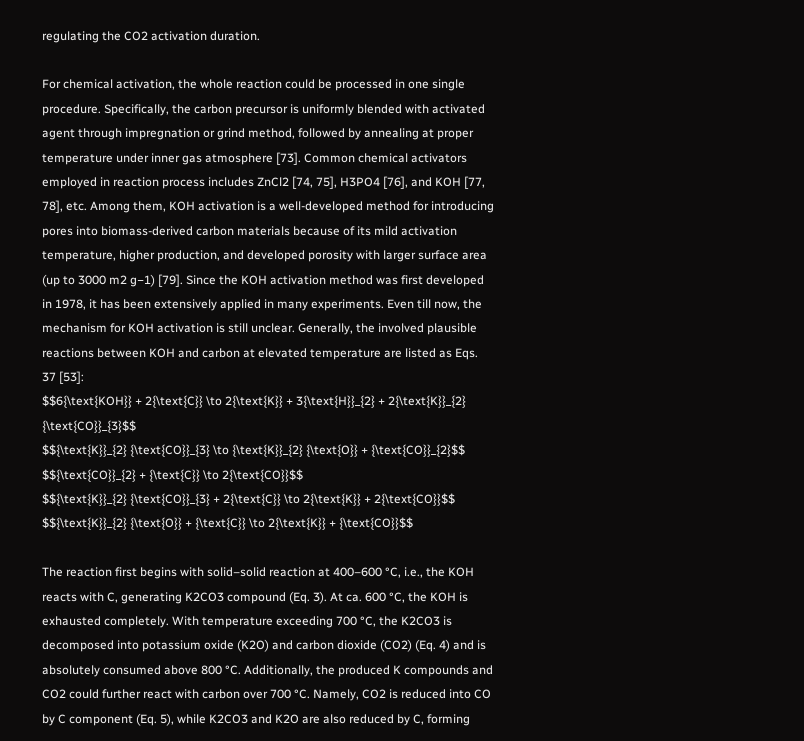regulating the CO2 activation duration.

For chemical activation, the whole reaction could be processed in one single procedure. Specifically, the carbon precursor is uniformly blended with activated agent through impregnation or grind method, followed by annealing at proper temperature under inner gas atmosphere [73]. Common chemical activators employed in reaction process includes ZnCl2 [74, 75], H3PO4 [76], and KOH [77, 78], etc. Among them, KOH activation is a well-developed method for introducing pores into biomass-derived carbon materials because of its mild activation temperature, higher production, and developed porosity with larger surface area (up to 3000 m2 g−1) [79]. Since the KOH activation method was first developed in 1978, it has been extensively applied in many experiments. Even till now, the mechanism for KOH activation is still unclear. Generally, the involved plausible reactions between KOH and carbon at elevated temperature are listed as Eqs. 37 [53]:
$$6{\text{KOH}} + 2{\text{C}} \to 2{\text{K}} + 3{\text{H}}_{2} + 2{\text{K}}_{2} {\text{CO}}_{3}$$
$${\text{K}}_{2} {\text{CO}}_{3} \to {\text{K}}_{2} {\text{O}} + {\text{CO}}_{2}$$
$${\text{CO}}_{2} + {\text{C}} \to 2{\text{CO}}$$
$${\text{K}}_{2} {\text{CO}}_{3} + 2{\text{C}} \to 2{\text{K}} + 2{\text{CO}}$$
$${\text{K}}_{2} {\text{O}} + {\text{C}} \to 2{\text{K}} + {\text{CO}}$$

The reaction first begins with solid–solid reaction at 400–600 °C, i.e., the KOH reacts with C, generating K2CO3 compound (Eq. 3). At ca. 600 °C, the KOH is exhausted completely. With temperature exceeding 700 °C, the K2CO3 is decomposed into potassium oxide (K2O) and carbon dioxide (CO2) (Eq. 4) and is absolutely consumed above 800 °C. Additionally, the produced K compounds and CO2 could further react with carbon over 700 °C. Namely, CO2 is reduced into CO by C component (Eq. 5), while K2CO3 and K2O are also reduced by C, forming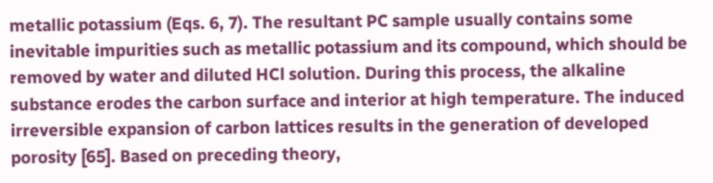metallic potassium (Eqs. 6, 7). The resultant PC sample usually contains some inevitable impurities such as metallic potassium and its compound, which should be removed by water and diluted HCl solution. During this process, the alkaline substance erodes the carbon surface and interior at high temperature. The induced irreversible expansion of carbon lattices results in the generation of developed porosity [65]. Based on preceding theory,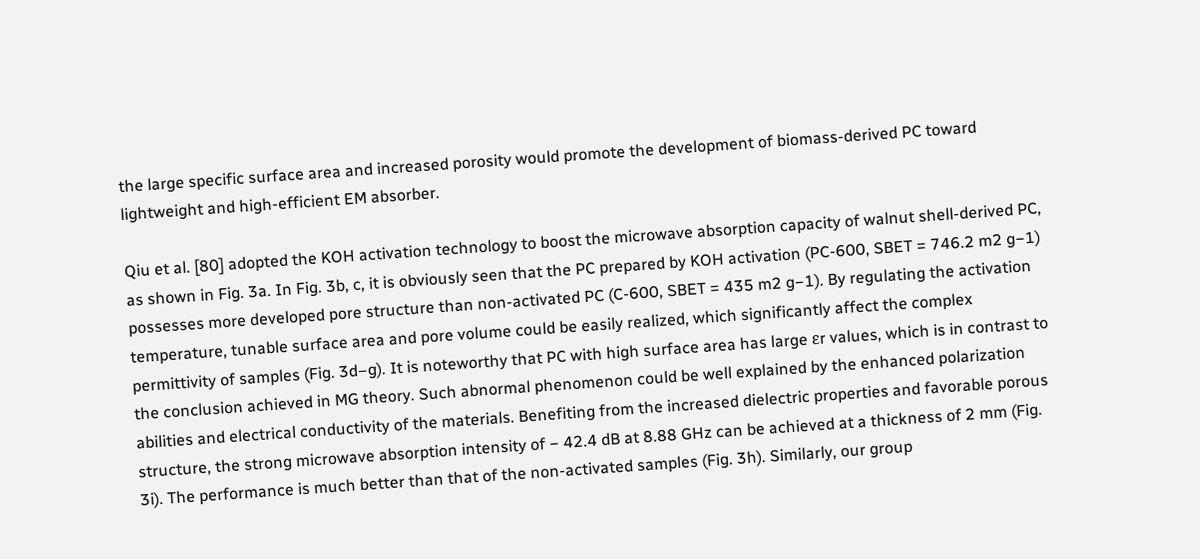the large specific surface area and increased porosity would promote the development of biomass-derived PC toward lightweight and high-efficient EM absorber.

Qiu et al. [80] adopted the KOH activation technology to boost the microwave absorption capacity of walnut shell-derived PC, as shown in Fig. 3a. In Fig. 3b, c, it is obviously seen that the PC prepared by KOH activation (PC-600, SBET = 746.2 m2 g−1) possesses more developed pore structure than non-activated PC (C-600, SBET = 435 m2 g−1). By regulating the activation temperature, tunable surface area and pore volume could be easily realized, which significantly affect the complex permittivity of samples (Fig. 3d–g). It is noteworthy that PC with high surface area has large εr values, which is in contrast to the conclusion achieved in MG theory. Such abnormal phenomenon could be well explained by the enhanced polarization abilities and electrical conductivity of the materials. Benefiting from the increased dielectric properties and favorable porous structure, the strong microwave absorption intensity of − 42.4 dB at 8.88 GHz can be achieved at a thickness of 2 mm (Fig. 3i). The performance is much better than that of the non-activated samples (Fig. 3h). Similarly, our group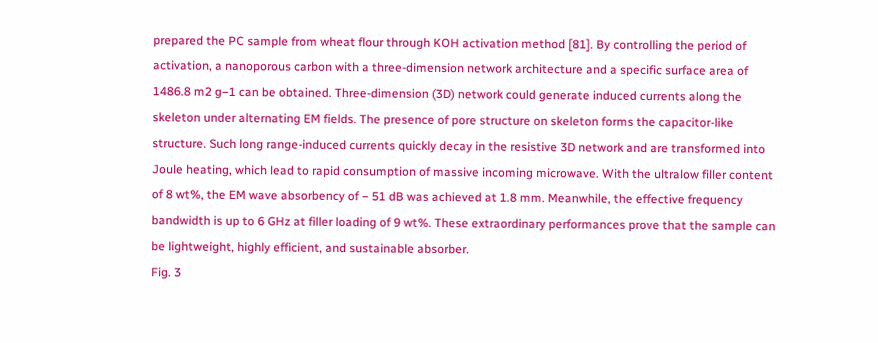prepared the PC sample from wheat flour through KOH activation method [81]. By controlling the period of activation, a nanoporous carbon with a three-dimension network architecture and a specific surface area of 1486.8 m2 g−1 can be obtained. Three-dimension (3D) network could generate induced currents along the skeleton under alternating EM fields. The presence of pore structure on skeleton forms the capacitor-like structure. Such long range-induced currents quickly decay in the resistive 3D network and are transformed into Joule heating, which lead to rapid consumption of massive incoming microwave. With the ultralow filler content of 8 wt%, the EM wave absorbency of − 51 dB was achieved at 1.8 mm. Meanwhile, the effective frequency bandwidth is up to 6 GHz at filler loading of 9 wt%. These extraordinary performances prove that the sample can be lightweight, highly efficient, and sustainable absorber.
Fig. 3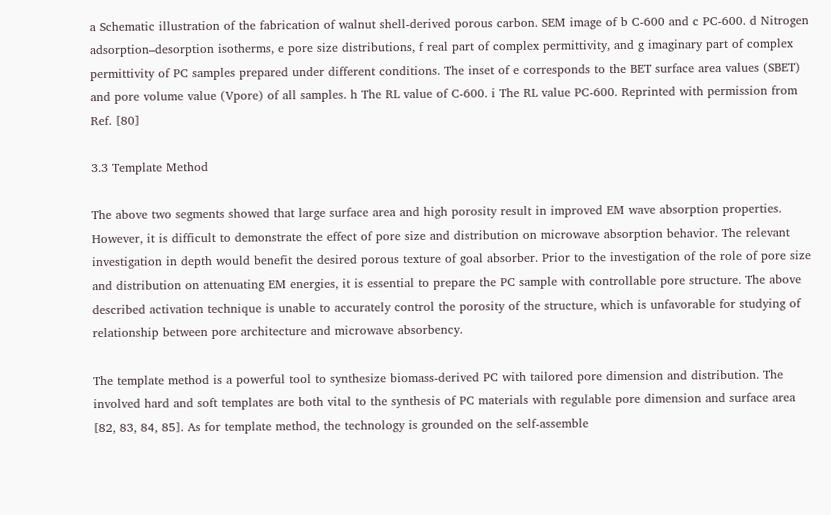a Schematic illustration of the fabrication of walnut shell-derived porous carbon. SEM image of b C-600 and c PC-600. d Nitrogen adsorption–desorption isotherms, e pore size distributions, f real part of complex permittivity, and g imaginary part of complex permittivity of PC samples prepared under different conditions. The inset of e corresponds to the BET surface area values (SBET) and pore volume value (Vpore) of all samples. h The RL value of C-600. i The RL value PC-600. Reprinted with permission from Ref. [80]

3.3 Template Method

The above two segments showed that large surface area and high porosity result in improved EM wave absorption properties. However, it is difficult to demonstrate the effect of pore size and distribution on microwave absorption behavior. The relevant investigation in depth would benefit the desired porous texture of goal absorber. Prior to the investigation of the role of pore size and distribution on attenuating EM energies, it is essential to prepare the PC sample with controllable pore structure. The above described activation technique is unable to accurately control the porosity of the structure, which is unfavorable for studying of relationship between pore architecture and microwave absorbency.

The template method is a powerful tool to synthesize biomass-derived PC with tailored pore dimension and distribution. The involved hard and soft templates are both vital to the synthesis of PC materials with regulable pore dimension and surface area [82, 83, 84, 85]. As for template method, the technology is grounded on the self-assemble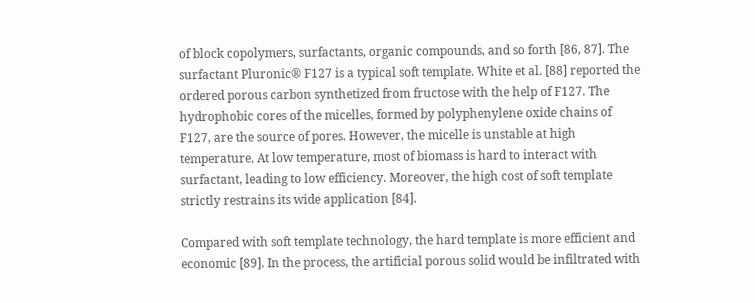of block copolymers, surfactants, organic compounds, and so forth [86, 87]. The surfactant Pluronic® F127 is a typical soft template. White et al. [88] reported the ordered porous carbon synthetized from fructose with the help of F127. The hydrophobic cores of the micelles, formed by polyphenylene oxide chains of F127, are the source of pores. However, the micelle is unstable at high temperature. At low temperature, most of biomass is hard to interact with surfactant, leading to low efficiency. Moreover, the high cost of soft template strictly restrains its wide application [84].

Compared with soft template technology, the hard template is more efficient and economic [89]. In the process, the artificial porous solid would be infiltrated with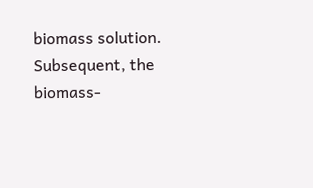biomass solution. Subsequent, the biomass-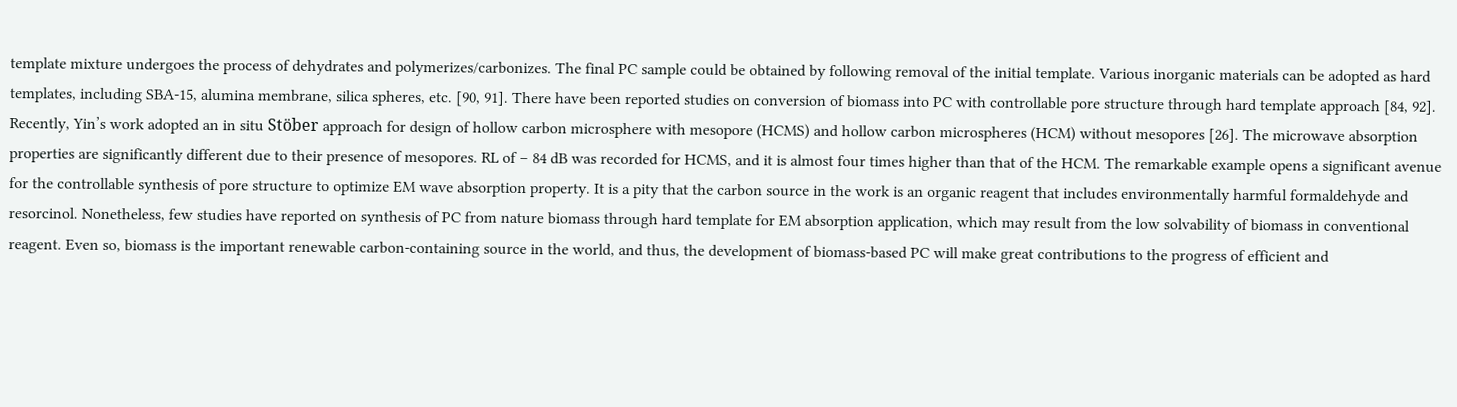template mixture undergoes the process of dehydrates and polymerizes/carbonizes. The final PC sample could be obtained by following removal of the initial template. Various inorganic materials can be adopted as hard templates, including SBA-15, alumina membrane, silica spheres, etc. [90, 91]. There have been reported studies on conversion of biomass into PC with controllable pore structure through hard template approach [84, 92]. Recently, Yin’s work adopted an in situ Stöber approach for design of hollow carbon microsphere with mesopore (HCMS) and hollow carbon microspheres (HCM) without mesopores [26]. The microwave absorption properties are significantly different due to their presence of mesopores. RL of − 84 dB was recorded for HCMS, and it is almost four times higher than that of the HCM. The remarkable example opens a significant avenue for the controllable synthesis of pore structure to optimize EM wave absorption property. It is a pity that the carbon source in the work is an organic reagent that includes environmentally harmful formaldehyde and resorcinol. Nonetheless, few studies have reported on synthesis of PC from nature biomass through hard template for EM absorption application, which may result from the low solvability of biomass in conventional reagent. Even so, biomass is the important renewable carbon-containing source in the world, and thus, the development of biomass-based PC will make great contributions to the progress of efficient and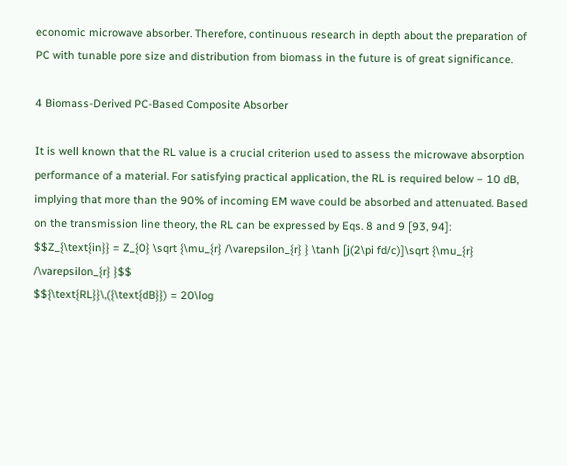economic microwave absorber. Therefore, continuous research in depth about the preparation of PC with tunable pore size and distribution from biomass in the future is of great significance.

4 Biomass-Derived PC-Based Composite Absorber

It is well known that the RL value is a crucial criterion used to assess the microwave absorption performance of a material. For satisfying practical application, the RL is required below − 10 dB, implying that more than the 90% of incoming EM wave could be absorbed and attenuated. Based on the transmission line theory, the RL can be expressed by Eqs. 8 and 9 [93, 94]:
$$Z_{\text{in}} = Z_{0} \sqrt {\mu_{r} /\varepsilon_{r} } \tanh [j(2\pi fd/c)]\sqrt {\mu_{r} /\varepsilon_{r} }$$
$${\text{RL}}\,({\text{dB}}) = 20\log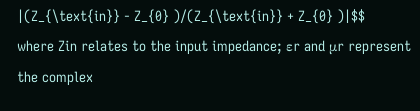|(Z_{\text{in}} - Z_{0} )/(Z_{\text{in}} + Z_{0} )|$$
where Zin relates to the input impedance; εr and μr represent the complex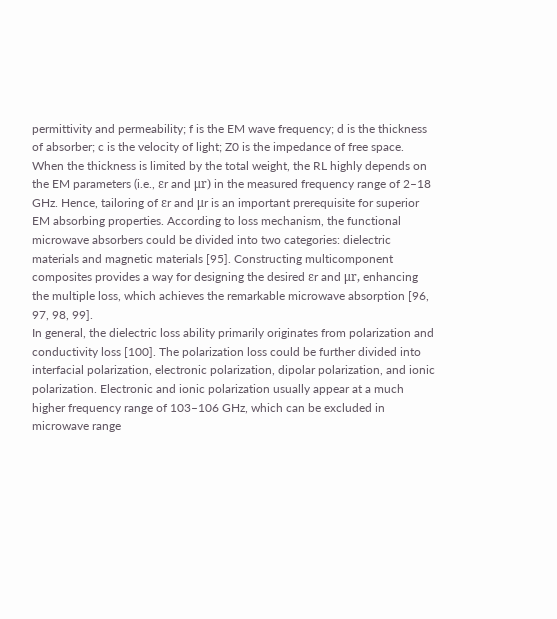permittivity and permeability; f is the EM wave frequency; d is the thickness of absorber; c is the velocity of light; Z0 is the impedance of free space. When the thickness is limited by the total weight, the RL highly depends on the EM parameters (i.e., εr and μr) in the measured frequency range of 2–18 GHz. Hence, tailoring of εr and μr is an important prerequisite for superior EM absorbing properties. According to loss mechanism, the functional microwave absorbers could be divided into two categories: dielectric materials and magnetic materials [95]. Constructing multicomponent composites provides a way for designing the desired εr and μr, enhancing the multiple loss, which achieves the remarkable microwave absorption [96, 97, 98, 99].
In general, the dielectric loss ability primarily originates from polarization and conductivity loss [100]. The polarization loss could be further divided into interfacial polarization, electronic polarization, dipolar polarization, and ionic polarization. Electronic and ionic polarization usually appear at a much higher frequency range of 103–106 GHz, which can be excluded in microwave range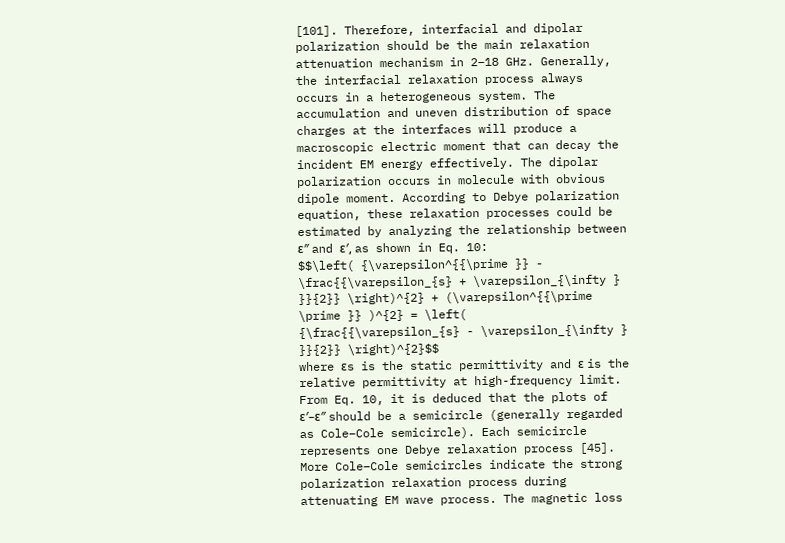[101]. Therefore, interfacial and dipolar polarization should be the main relaxation attenuation mechanism in 2–18 GHz. Generally, the interfacial relaxation process always occurs in a heterogeneous system. The accumulation and uneven distribution of space charges at the interfaces will produce a macroscopic electric moment that can decay the incident EM energy effectively. The dipolar polarization occurs in molecule with obvious dipole moment. According to Debye polarization equation, these relaxation processes could be estimated by analyzing the relationship between ε″ and ε′, as shown in Eq. 10:
$$\left( {\varepsilon^{{\prime }} - \frac{{\varepsilon_{s} + \varepsilon_{\infty } }}{2}} \right)^{2} + (\varepsilon^{{\prime \prime }} )^{2} = \left( {\frac{{\varepsilon_{s} - \varepsilon_{\infty } }}{2}} \right)^{2}$$
where εs is the static permittivity and ε is the relative permittivity at high-frequency limit. From Eq. 10, it is deduced that the plots of ε′–ε″ should be a semicircle (generally regarded as Cole–Cole semicircle). Each semicircle represents one Debye relaxation process [45]. More Cole–Cole semicircles indicate the strong polarization relaxation process during attenuating EM wave process. The magnetic loss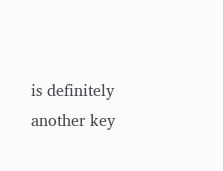is definitely another key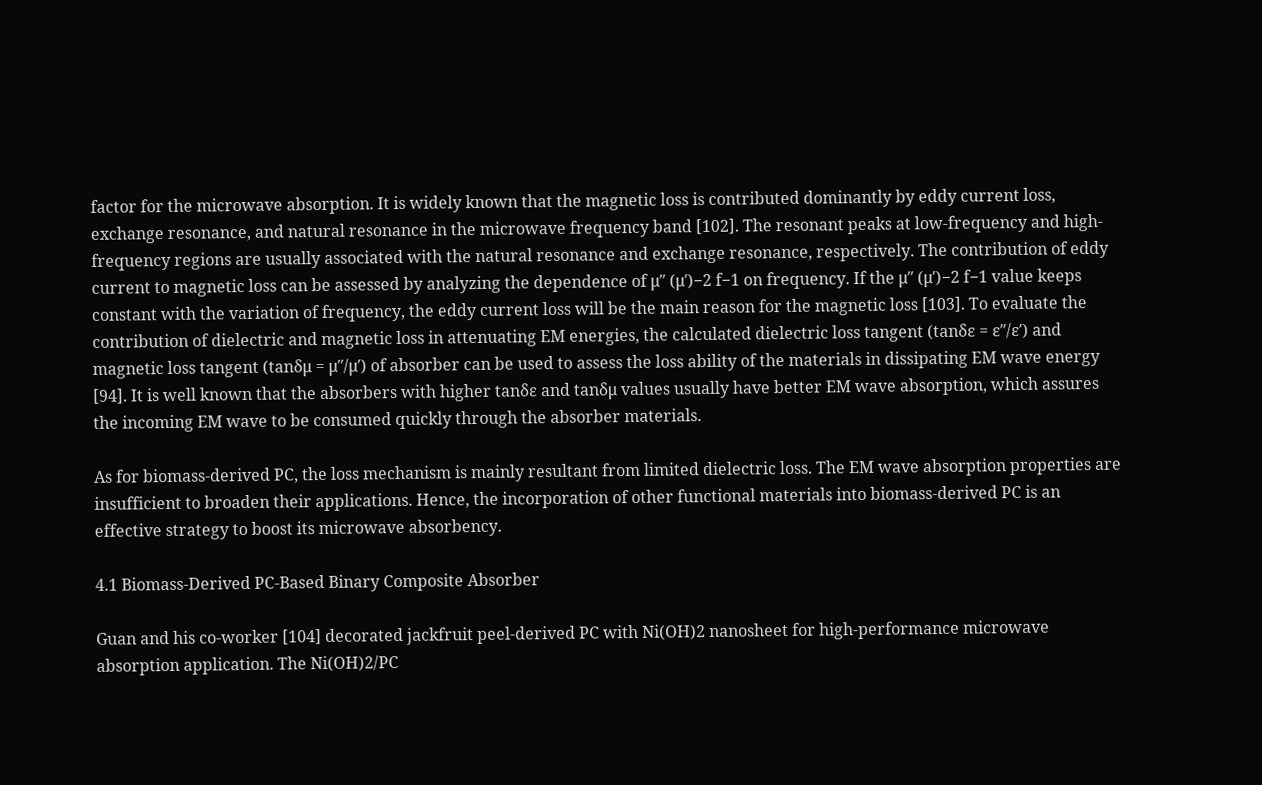factor for the microwave absorption. It is widely known that the magnetic loss is contributed dominantly by eddy current loss, exchange resonance, and natural resonance in the microwave frequency band [102]. The resonant peaks at low-frequency and high-frequency regions are usually associated with the natural resonance and exchange resonance, respectively. The contribution of eddy current to magnetic loss can be assessed by analyzing the dependence of μ″ (μ′)−2 f−1 on frequency. If the μ″ (μ′)−2 f−1 value keeps constant with the variation of frequency, the eddy current loss will be the main reason for the magnetic loss [103]. To evaluate the contribution of dielectric and magnetic loss in attenuating EM energies, the calculated dielectric loss tangent (tanδε = ε″/ε′) and magnetic loss tangent (tanδμ = μ″/μ′) of absorber can be used to assess the loss ability of the materials in dissipating EM wave energy [94]. It is well known that the absorbers with higher tanδε and tanδμ values usually have better EM wave absorption, which assures the incoming EM wave to be consumed quickly through the absorber materials.

As for biomass-derived PC, the loss mechanism is mainly resultant from limited dielectric loss. The EM wave absorption properties are insufficient to broaden their applications. Hence, the incorporation of other functional materials into biomass-derived PC is an effective strategy to boost its microwave absorbency.

4.1 Biomass-Derived PC-Based Binary Composite Absorber

Guan and his co-worker [104] decorated jackfruit peel-derived PC with Ni(OH)2 nanosheet for high-performance microwave absorption application. The Ni(OH)2/PC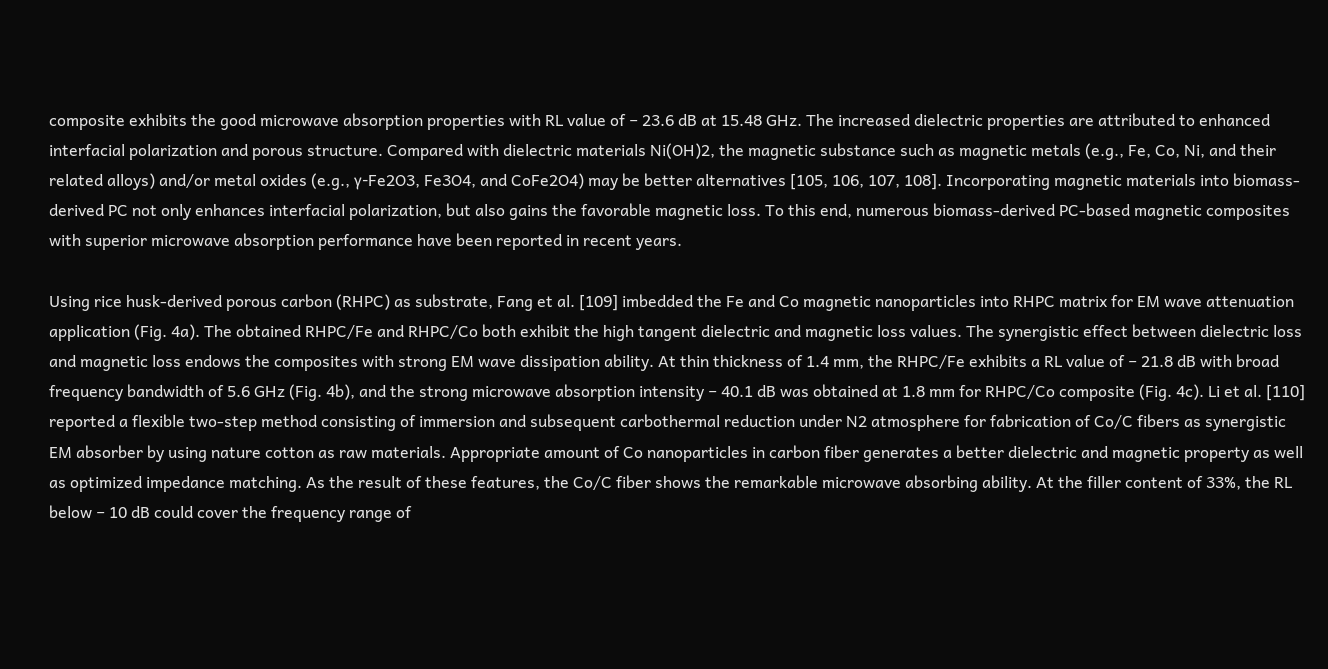composite exhibits the good microwave absorption properties with RL value of − 23.6 dB at 15.48 GHz. The increased dielectric properties are attributed to enhanced interfacial polarization and porous structure. Compared with dielectric materials Ni(OH)2, the magnetic substance such as magnetic metals (e.g., Fe, Co, Ni, and their related alloys) and/or metal oxides (e.g., γ-Fe2O3, Fe3O4, and CoFe2O4) may be better alternatives [105, 106, 107, 108]. Incorporating magnetic materials into biomass-derived PC not only enhances interfacial polarization, but also gains the favorable magnetic loss. To this end, numerous biomass-derived PC-based magnetic composites with superior microwave absorption performance have been reported in recent years.

Using rice husk-derived porous carbon (RHPC) as substrate, Fang et al. [109] imbedded the Fe and Co magnetic nanoparticles into RHPC matrix for EM wave attenuation application (Fig. 4a). The obtained RHPC/Fe and RHPC/Co both exhibit the high tangent dielectric and magnetic loss values. The synergistic effect between dielectric loss and magnetic loss endows the composites with strong EM wave dissipation ability. At thin thickness of 1.4 mm, the RHPC/Fe exhibits a RL value of − 21.8 dB with broad frequency bandwidth of 5.6 GHz (Fig. 4b), and the strong microwave absorption intensity − 40.1 dB was obtained at 1.8 mm for RHPC/Co composite (Fig. 4c). Li et al. [110] reported a flexible two-step method consisting of immersion and subsequent carbothermal reduction under N2 atmosphere for fabrication of Co/C fibers as synergistic EM absorber by using nature cotton as raw materials. Appropriate amount of Co nanoparticles in carbon fiber generates a better dielectric and magnetic property as well as optimized impedance matching. As the result of these features, the Co/C fiber shows the remarkable microwave absorbing ability. At the filler content of 33%, the RL below − 10 dB could cover the frequency range of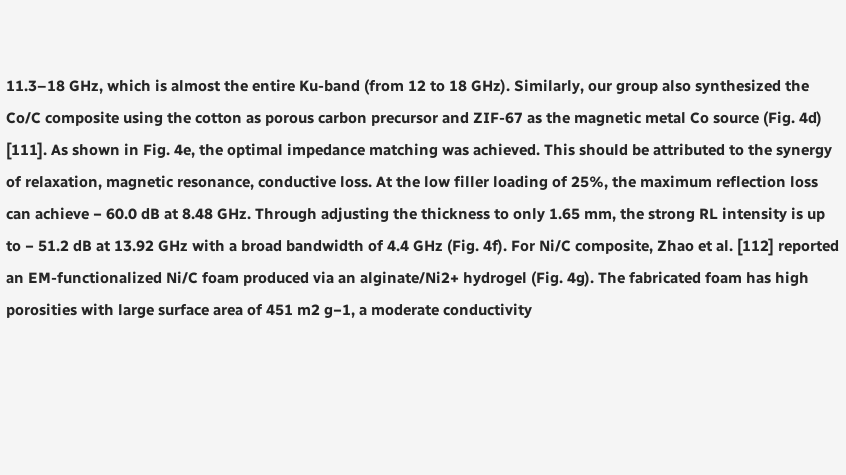11.3–18 GHz, which is almost the entire Ku-band (from 12 to 18 GHz). Similarly, our group also synthesized the Co/C composite using the cotton as porous carbon precursor and ZIF-67 as the magnetic metal Co source (Fig. 4d) [111]. As shown in Fig. 4e, the optimal impedance matching was achieved. This should be attributed to the synergy of relaxation, magnetic resonance, conductive loss. At the low filler loading of 25%, the maximum reflection loss can achieve − 60.0 dB at 8.48 GHz. Through adjusting the thickness to only 1.65 mm, the strong RL intensity is up to − 51.2 dB at 13.92 GHz with a broad bandwidth of 4.4 GHz (Fig. 4f). For Ni/C composite, Zhao et al. [112] reported an EM-functionalized Ni/C foam produced via an alginate/Ni2+ hydrogel (Fig. 4g). The fabricated foam has high porosities with large surface area of 451 m2 g−1, a moderate conductivity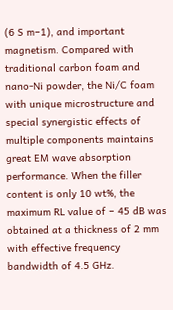(6 S m−1), and important magnetism. Compared with traditional carbon foam and nano-Ni powder, the Ni/C foam with unique microstructure and special synergistic effects of multiple components maintains great EM wave absorption performance. When the filler content is only 10 wt%, the maximum RL value of − 45 dB was obtained at a thickness of 2 mm with effective frequency bandwidth of 4.5 GHz.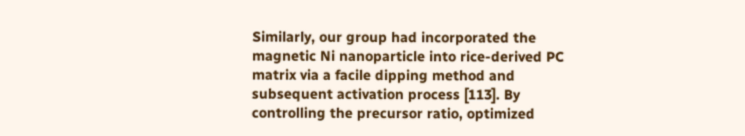Similarly, our group had incorporated the magnetic Ni nanoparticle into rice-derived PC matrix via a facile dipping method and subsequent activation process [113]. By controlling the precursor ratio, optimized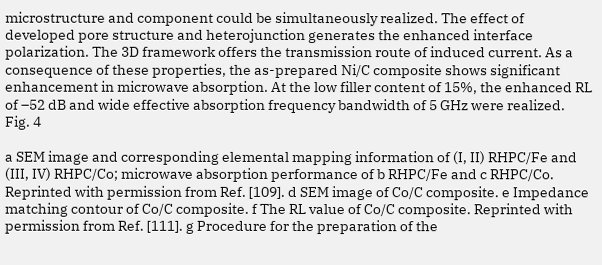microstructure and component could be simultaneously realized. The effect of developed pore structure and heterojunction generates the enhanced interface polarization. The 3D framework offers the transmission route of induced current. As a consequence of these properties, the as-prepared Ni/C composite shows significant enhancement in microwave absorption. At the low filler content of 15%, the enhanced RL of –52 dB and wide effective absorption frequency bandwidth of 5 GHz were realized.
Fig. 4

a SEM image and corresponding elemental mapping information of (I, II) RHPC/Fe and (III, IV) RHPC/Co; microwave absorption performance of b RHPC/Fe and c RHPC/Co. Reprinted with permission from Ref. [109]. d SEM image of Co/C composite. e Impedance matching contour of Co/C composite. f The RL value of Co/C composite. Reprinted with permission from Ref. [111]. g Procedure for the preparation of the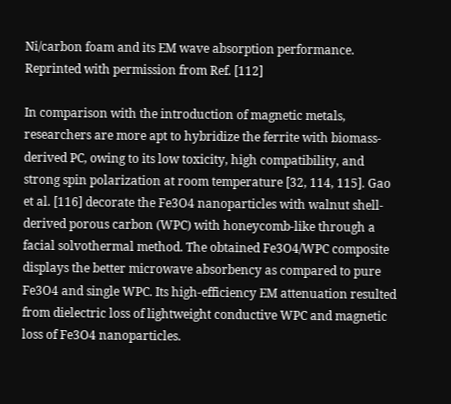Ni/carbon foam and its EM wave absorption performance. Reprinted with permission from Ref. [112]

In comparison with the introduction of magnetic metals, researchers are more apt to hybridize the ferrite with biomass-derived PC, owing to its low toxicity, high compatibility, and strong spin polarization at room temperature [32, 114, 115]. Gao et al. [116] decorate the Fe3O4 nanoparticles with walnut shell-derived porous carbon (WPC) with honeycomb-like through a facial solvothermal method. The obtained Fe3O4/WPC composite displays the better microwave absorbency as compared to pure Fe3O4 and single WPC. Its high-efficiency EM attenuation resulted from dielectric loss of lightweight conductive WPC and magnetic loss of Fe3O4 nanoparticles.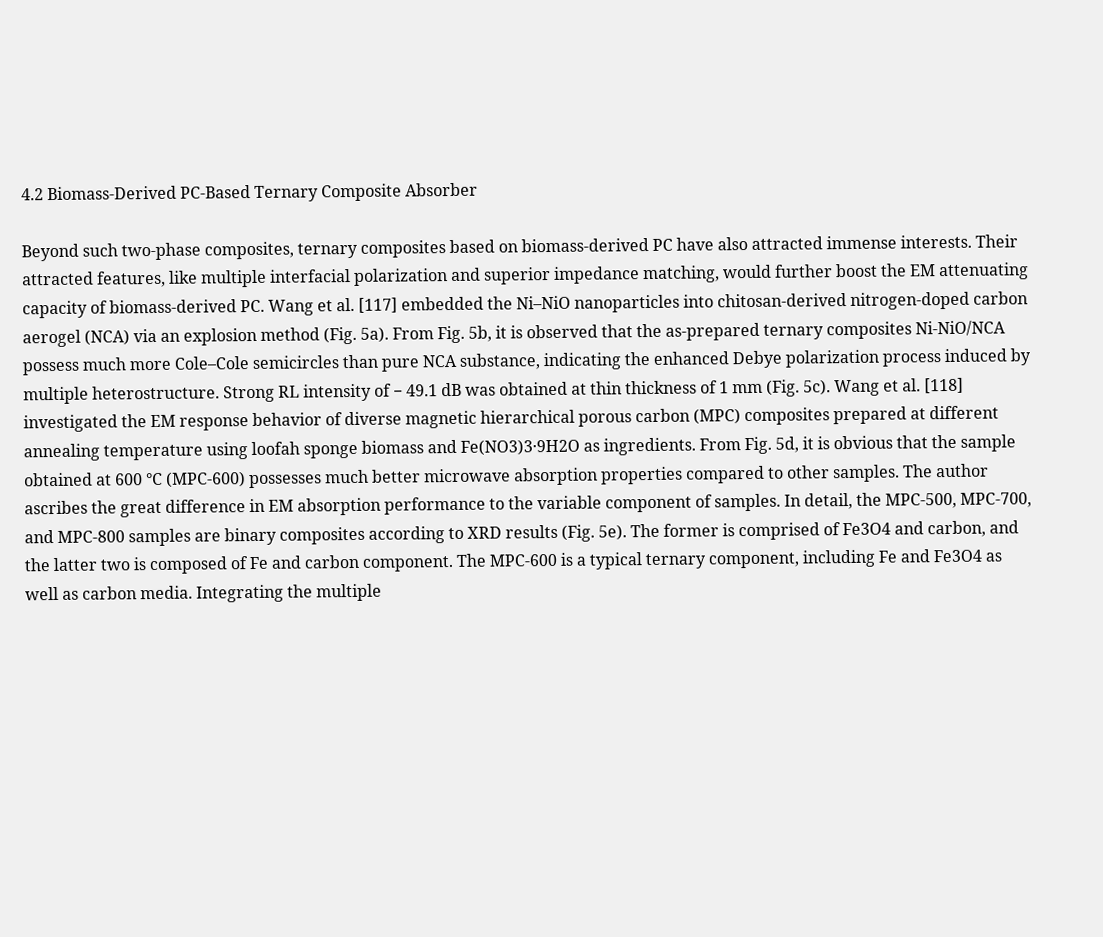4.2 Biomass-Derived PC-Based Ternary Composite Absorber

Beyond such two-phase composites, ternary composites based on biomass-derived PC have also attracted immense interests. Their attracted features, like multiple interfacial polarization and superior impedance matching, would further boost the EM attenuating capacity of biomass-derived PC. Wang et al. [117] embedded the Ni–NiO nanoparticles into chitosan-derived nitrogen-doped carbon aerogel (NCA) via an explosion method (Fig. 5a). From Fig. 5b, it is observed that the as-prepared ternary composites Ni-NiO/NCA possess much more Cole–Cole semicircles than pure NCA substance, indicating the enhanced Debye polarization process induced by multiple heterostructure. Strong RL intensity of − 49.1 dB was obtained at thin thickness of 1 mm (Fig. 5c). Wang et al. [118] investigated the EM response behavior of diverse magnetic hierarchical porous carbon (MPC) composites prepared at different annealing temperature using loofah sponge biomass and Fe(NO3)3·9H2O as ingredients. From Fig. 5d, it is obvious that the sample obtained at 600 °C (MPC-600) possesses much better microwave absorption properties compared to other samples. The author ascribes the great difference in EM absorption performance to the variable component of samples. In detail, the MPC-500, MPC-700, and MPC-800 samples are binary composites according to XRD results (Fig. 5e). The former is comprised of Fe3O4 and carbon, and the latter two is composed of Fe and carbon component. The MPC-600 is a typical ternary component, including Fe and Fe3O4 as well as carbon media. Integrating the multiple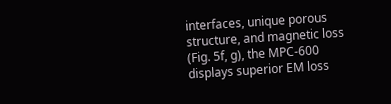interfaces, unique porous structure, and magnetic loss (Fig. 5f, g), the MPC-600 displays superior EM loss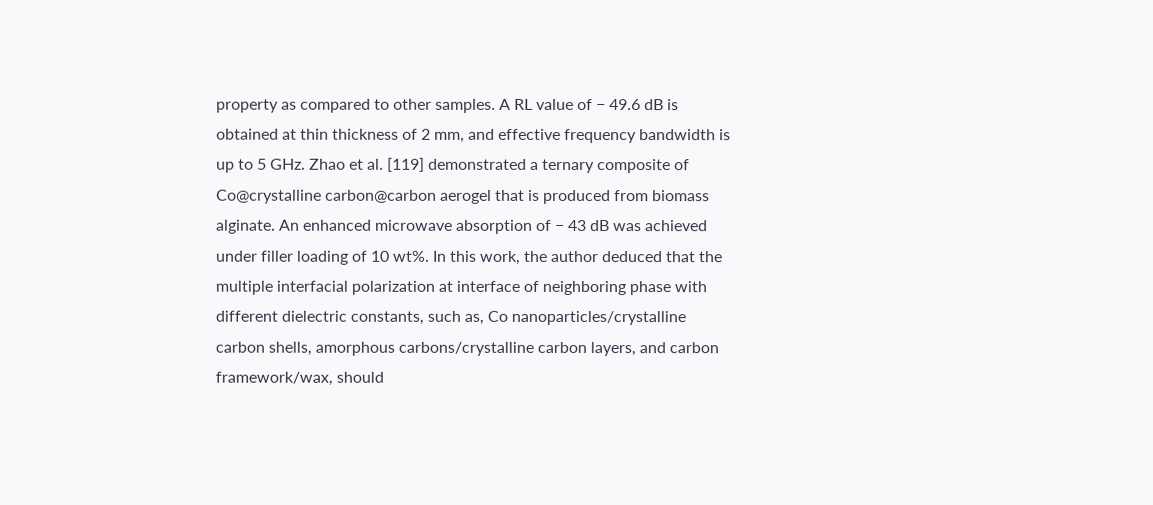property as compared to other samples. A RL value of − 49.6 dB is obtained at thin thickness of 2 mm, and effective frequency bandwidth is up to 5 GHz. Zhao et al. [119] demonstrated a ternary composite of Co@crystalline carbon@carbon aerogel that is produced from biomass alginate. An enhanced microwave absorption of − 43 dB was achieved under filler loading of 10 wt%. In this work, the author deduced that the multiple interfacial polarization at interface of neighboring phase with different dielectric constants, such as, Co nanoparticles/crystalline carbon shells, amorphous carbons/crystalline carbon layers, and carbon framework/wax, should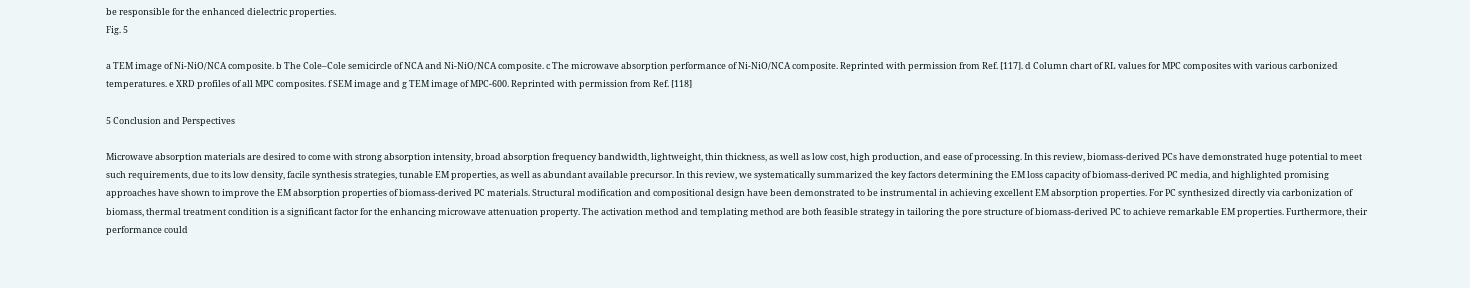be responsible for the enhanced dielectric properties.
Fig. 5

a TEM image of Ni-NiO/NCA composite. b The Cole–Cole semicircle of NCA and Ni-NiO/NCA composite. c The microwave absorption performance of Ni-NiO/NCA composite. Reprinted with permission from Ref. [117]. d Column chart of RL values for MPC composites with various carbonized temperatures. e XRD profiles of all MPC composites. f SEM image and g TEM image of MPC-600. Reprinted with permission from Ref. [118]

5 Conclusion and Perspectives

Microwave absorption materials are desired to come with strong absorption intensity, broad absorption frequency bandwidth, lightweight, thin thickness, as well as low cost, high production, and ease of processing. In this review, biomass-derived PCs have demonstrated huge potential to meet such requirements, due to its low density, facile synthesis strategies, tunable EM properties, as well as abundant available precursor. In this review, we systematically summarized the key factors determining the EM loss capacity of biomass-derived PC media, and highlighted promising approaches have shown to improve the EM absorption properties of biomass-derived PC materials. Structural modification and compositional design have been demonstrated to be instrumental in achieving excellent EM absorption properties. For PC synthesized directly via carbonization of biomass, thermal treatment condition is a significant factor for the enhancing microwave attenuation property. The activation method and templating method are both feasible strategy in tailoring the pore structure of biomass-derived PC to achieve remarkable EM properties. Furthermore, their performance could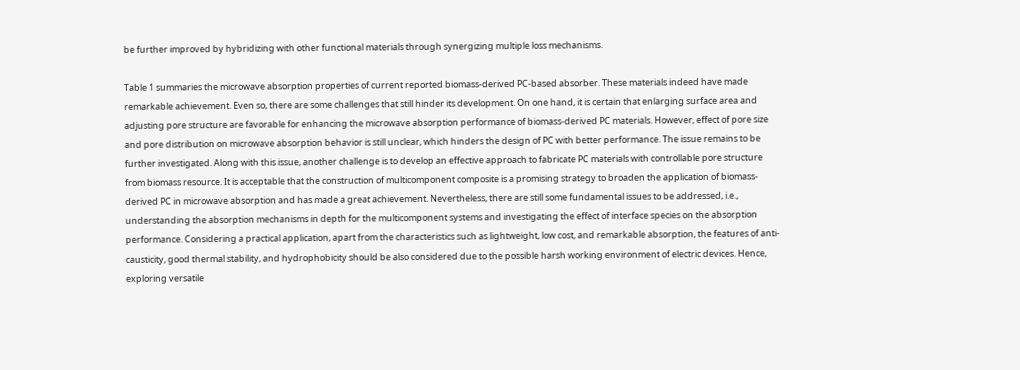be further improved by hybridizing with other functional materials through synergizing multiple loss mechanisms.

Table 1 summaries the microwave absorption properties of current reported biomass-derived PC-based absorber. These materials indeed have made remarkable achievement. Even so, there are some challenges that still hinder its development. On one hand, it is certain that enlarging surface area and adjusting pore structure are favorable for enhancing the microwave absorption performance of biomass-derived PC materials. However, effect of pore size and pore distribution on microwave absorption behavior is still unclear, which hinders the design of PC with better performance. The issue remains to be further investigated. Along with this issue, another challenge is to develop an effective approach to fabricate PC materials with controllable pore structure from biomass resource. It is acceptable that the construction of multicomponent composite is a promising strategy to broaden the application of biomass-derived PC in microwave absorption and has made a great achievement. Nevertheless, there are still some fundamental issues to be addressed, i.e., understanding the absorption mechanisms in depth for the multicomponent systems and investigating the effect of interface species on the absorption performance. Considering a practical application, apart from the characteristics such as lightweight, low cost, and remarkable absorption, the features of anti-causticity, good thermal stability, and hydrophobicity should be also considered due to the possible harsh working environment of electric devices. Hence, exploring versatile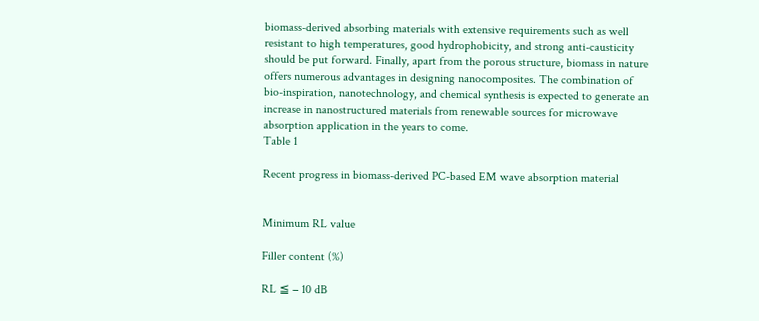biomass-derived absorbing materials with extensive requirements such as well resistant to high temperatures, good hydrophobicity, and strong anti-causticity should be put forward. Finally, apart from the porous structure, biomass in nature offers numerous advantages in designing nanocomposites. The combination of bio-inspiration, nanotechnology, and chemical synthesis is expected to generate an increase in nanostructured materials from renewable sources for microwave absorption application in the years to come.
Table 1

Recent progress in biomass-derived PC-based EM wave absorption material


Minimum RL value

Filler content (%)

RL ≦ − 10 dB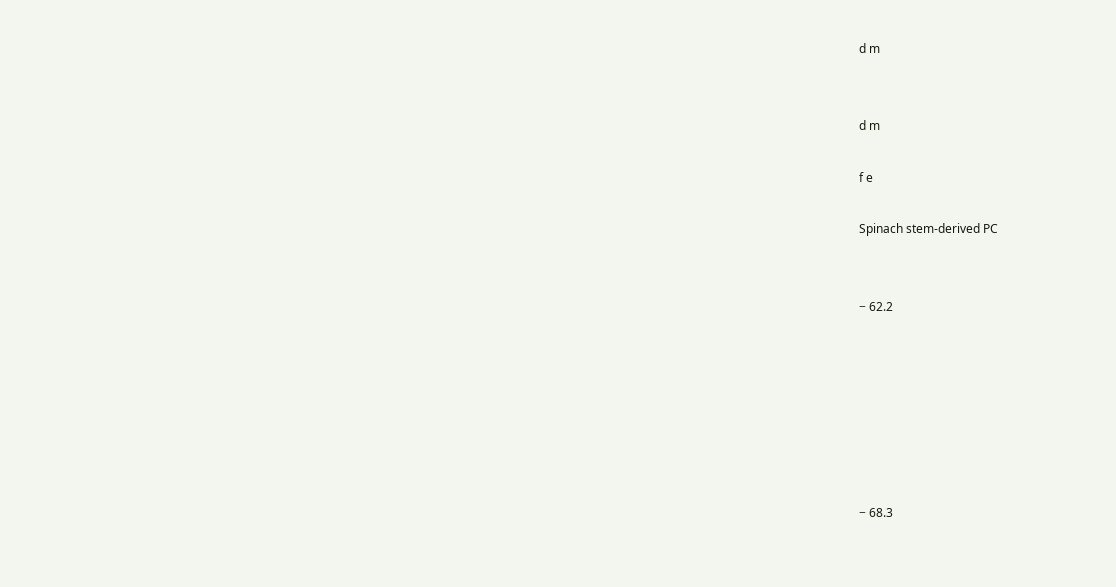d m


d m

f e

Spinach stem-derived PC


− 62.2







− 68.3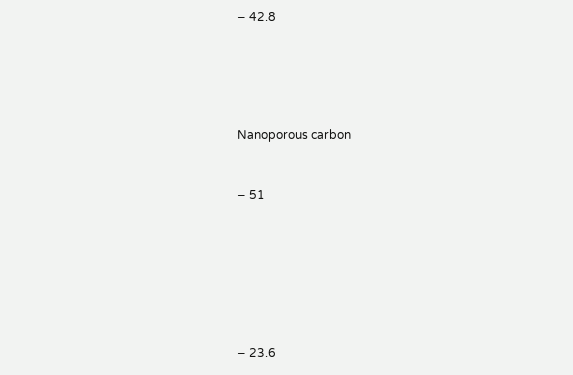− 42.8





Nanoporous carbon


− 51







− 23.6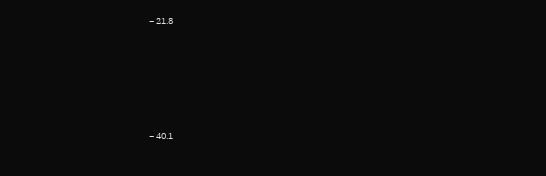− 21.8







− 40.1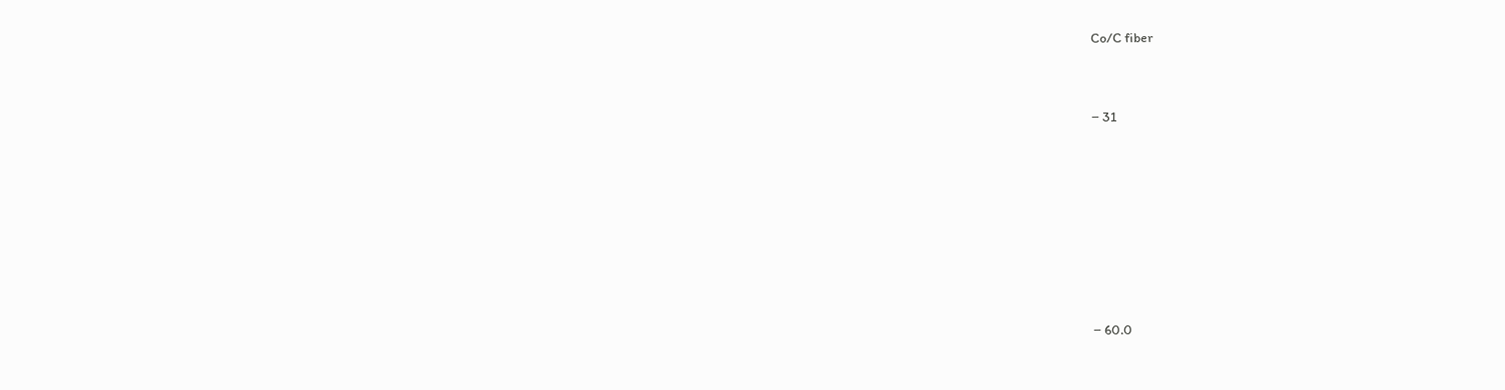Co/C fiber


− 31







− 60.0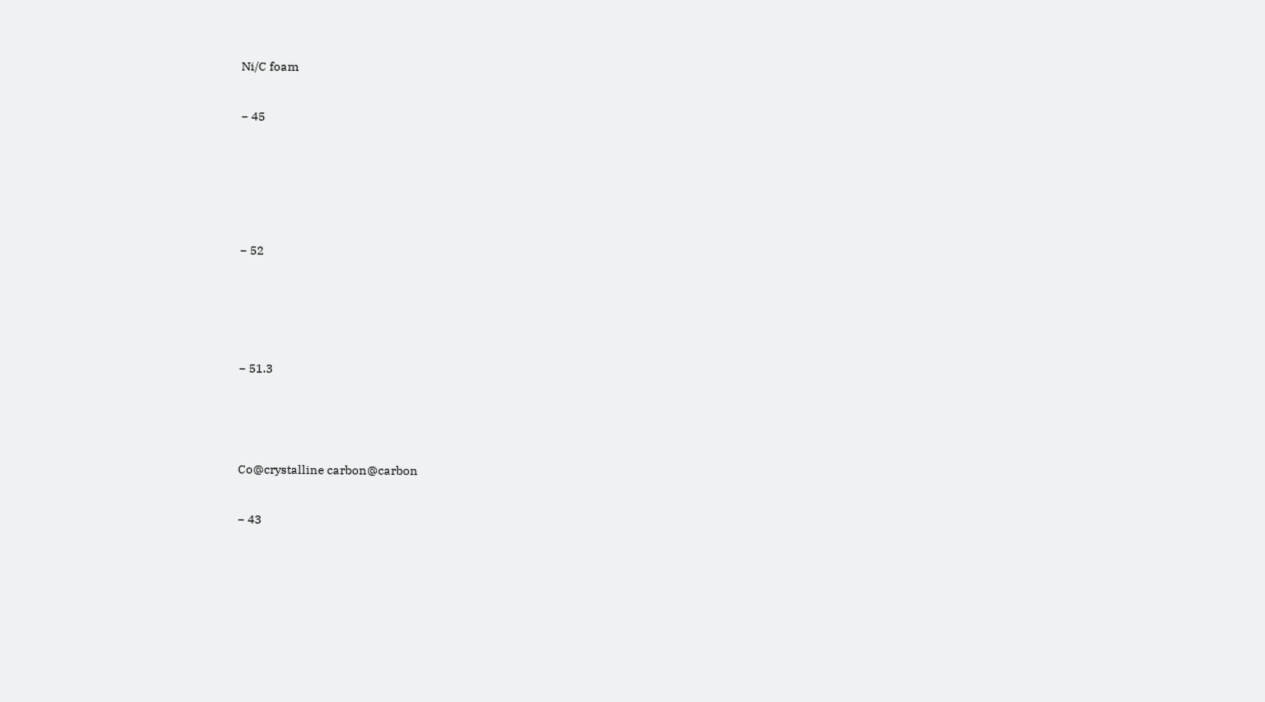Ni/C foam


− 45







− 52






− 51.3





Co@crystalline carbon@carbon


− 43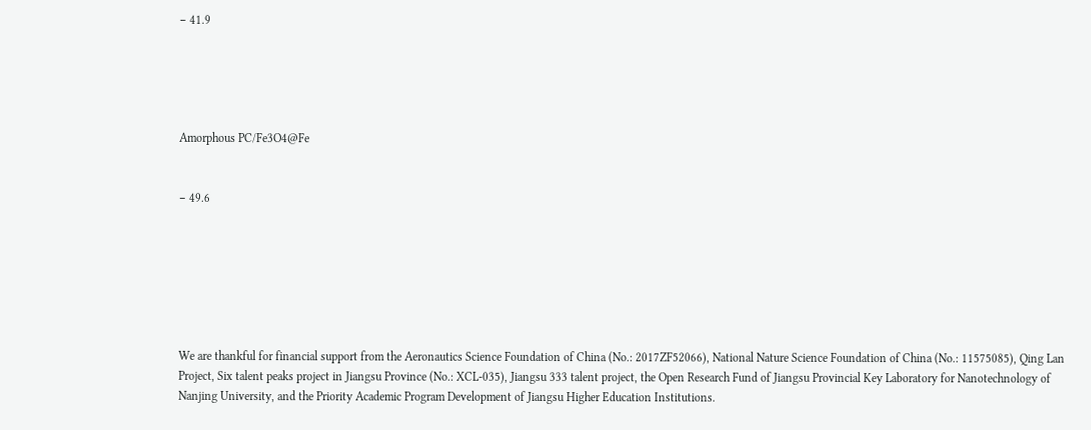− 41.9





Amorphous PC/Fe3O4@Fe


− 49.6







We are thankful for financial support from the Aeronautics Science Foundation of China (No.: 2017ZF52066), National Nature Science Foundation of China (No.: 11575085), Qing Lan Project, Six talent peaks project in Jiangsu Province (No.: XCL-035), Jiangsu 333 talent project, the Open Research Fund of Jiangsu Provincial Key Laboratory for Nanotechnology of Nanjing University, and the Priority Academic Program Development of Jiangsu Higher Education Institutions.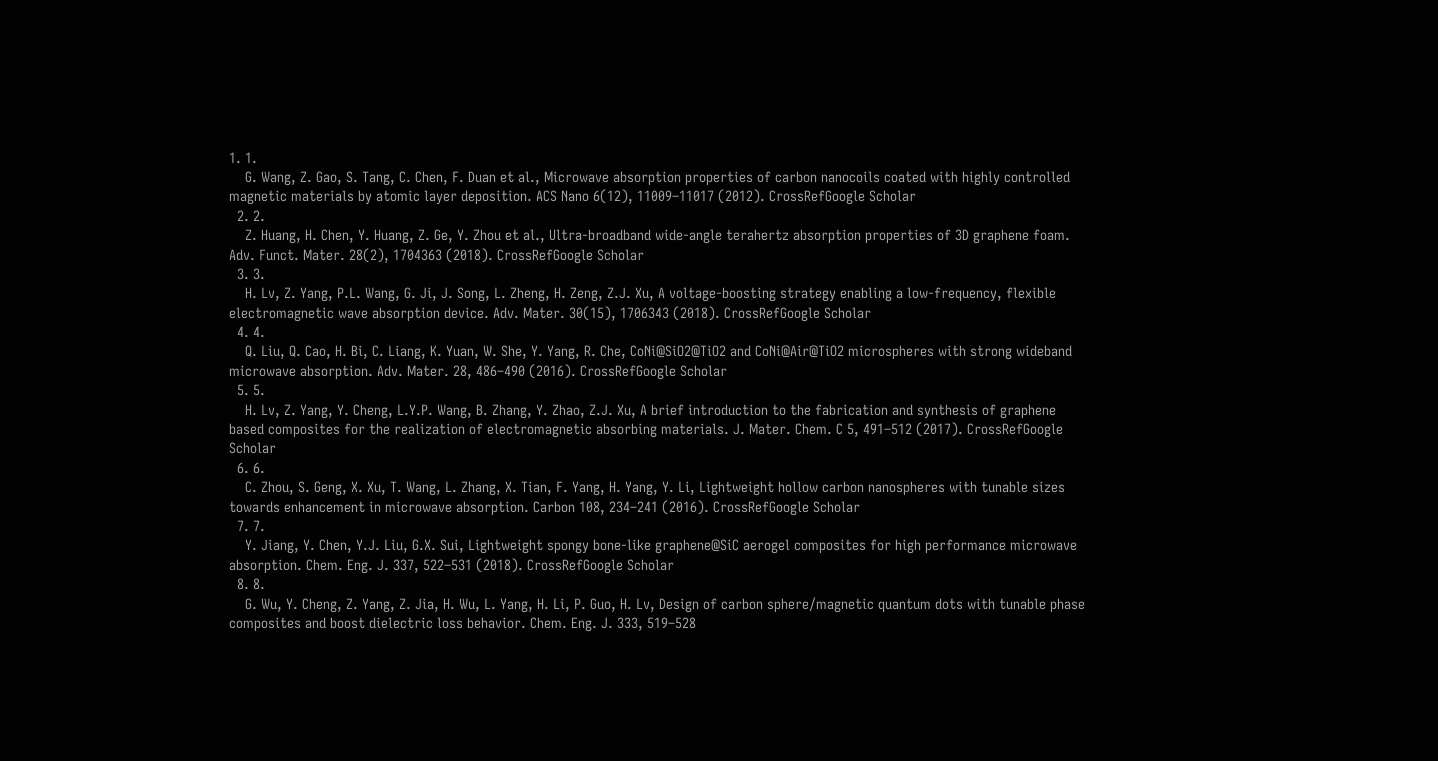1. 1.
    G. Wang, Z. Gao, S. Tang, C. Chen, F. Duan et al., Microwave absorption properties of carbon nanocoils coated with highly controlled magnetic materials by atomic layer deposition. ACS Nano 6(12), 11009–11017 (2012). CrossRefGoogle Scholar
  2. 2.
    Z. Huang, H. Chen, Y. Huang, Z. Ge, Y. Zhou et al., Ultra-broadband wide-angle terahertz absorption properties of 3D graphene foam. Adv. Funct. Mater. 28(2), 1704363 (2018). CrossRefGoogle Scholar
  3. 3.
    H. Lv, Z. Yang, P.L. Wang, G. Ji, J. Song, L. Zheng, H. Zeng, Z.J. Xu, A voltage-boosting strategy enabling a low-frequency, flexible electromagnetic wave absorption device. Adv. Mater. 30(15), 1706343 (2018). CrossRefGoogle Scholar
  4. 4.
    Q. Liu, Q. Cao, H. Bi, C. Liang, K. Yuan, W. She, Y. Yang, R. Che, CoNi@SiO2@TiO2 and CoNi@Air@TiO2 microspheres with strong wideband microwave absorption. Adv. Mater. 28, 486–490 (2016). CrossRefGoogle Scholar
  5. 5.
    H. Lv, Z. Yang, Y. Cheng, L.Y.P. Wang, B. Zhang, Y. Zhao, Z.J. Xu, A brief introduction to the fabrication and synthesis of graphene based composites for the realization of electromagnetic absorbing materials. J. Mater. Chem. C 5, 491–512 (2017). CrossRefGoogle Scholar
  6. 6.
    C. Zhou, S. Geng, X. Xu, T. Wang, L. Zhang, X. Tian, F. Yang, H. Yang, Y. Li, Lightweight hollow carbon nanospheres with tunable sizes towards enhancement in microwave absorption. Carbon 108, 234–241 (2016). CrossRefGoogle Scholar
  7. 7.
    Y. Jiang, Y. Chen, Y.J. Liu, G.X. Sui, Lightweight spongy bone-like graphene@SiC aerogel composites for high performance microwave absorption. Chem. Eng. J. 337, 522–531 (2018). CrossRefGoogle Scholar
  8. 8.
    G. Wu, Y. Cheng, Z. Yang, Z. Jia, H. Wu, L. Yang, H. Li, P. Guo, H. Lv, Design of carbon sphere/magnetic quantum dots with tunable phase composites and boost dielectric loss behavior. Chem. Eng. J. 333, 519–528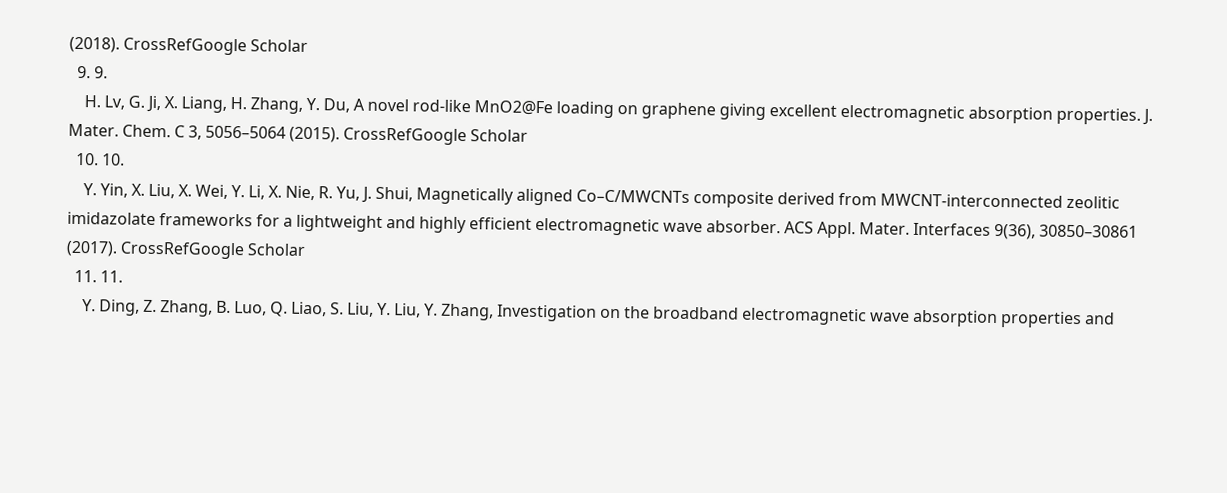(2018). CrossRefGoogle Scholar
  9. 9.
    H. Lv, G. Ji, X. Liang, H. Zhang, Y. Du, A novel rod-like MnO2@Fe loading on graphene giving excellent electromagnetic absorption properties. J. Mater. Chem. C 3, 5056–5064 (2015). CrossRefGoogle Scholar
  10. 10.
    Y. Yin, X. Liu, X. Wei, Y. Li, X. Nie, R. Yu, J. Shui, Magnetically aligned Co–C/MWCNTs composite derived from MWCNT-interconnected zeolitic imidazolate frameworks for a lightweight and highly efficient electromagnetic wave absorber. ACS Appl. Mater. Interfaces 9(36), 30850–30861 (2017). CrossRefGoogle Scholar
  11. 11.
    Y. Ding, Z. Zhang, B. Luo, Q. Liao, S. Liu, Y. Liu, Y. Zhang, Investigation on the broadband electromagnetic wave absorption properties and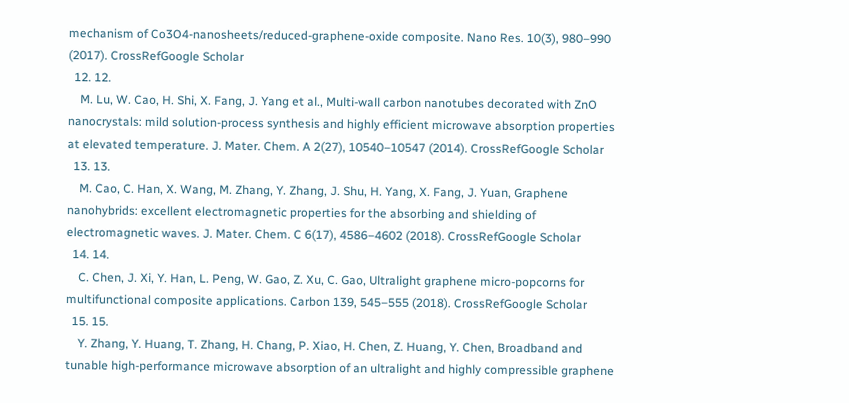mechanism of Co3O4-nanosheets/reduced-graphene-oxide composite. Nano Res. 10(3), 980–990 (2017). CrossRefGoogle Scholar
  12. 12.
    M. Lu, W. Cao, H. Shi, X. Fang, J. Yang et al., Multi-wall carbon nanotubes decorated with ZnO nanocrystals: mild solution-process synthesis and highly efficient microwave absorption properties at elevated temperature. J. Mater. Chem. A 2(27), 10540–10547 (2014). CrossRefGoogle Scholar
  13. 13.
    M. Cao, C. Han, X. Wang, M. Zhang, Y. Zhang, J. Shu, H. Yang, X. Fang, J. Yuan, Graphene nanohybrids: excellent electromagnetic properties for the absorbing and shielding of electromagnetic waves. J. Mater. Chem. C 6(17), 4586–4602 (2018). CrossRefGoogle Scholar
  14. 14.
    C. Chen, J. Xi, Y. Han, L. Peng, W. Gao, Z. Xu, C. Gao, Ultralight graphene micro-popcorns for multifunctional composite applications. Carbon 139, 545–555 (2018). CrossRefGoogle Scholar
  15. 15.
    Y. Zhang, Y. Huang, T. Zhang, H. Chang, P. Xiao, H. Chen, Z. Huang, Y. Chen, Broadband and tunable high-performance microwave absorption of an ultralight and highly compressible graphene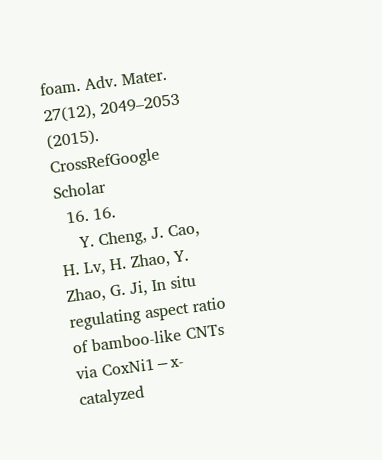foam. Adv. Mater. 27(12), 2049–2053 (2015). CrossRefGoogle Scholar
  16. 16.
    Y. Cheng, J. Cao, H. Lv, H. Zhao, Y. Zhao, G. Ji, In situ regulating aspect ratio of bamboo-like CNTs via CoxNi1−x-catalyzed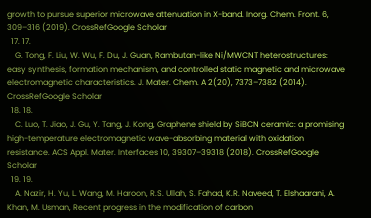growth to pursue superior microwave attenuation in X-band. Inorg. Chem. Front. 6, 309–316 (2019). CrossRefGoogle Scholar
  17. 17.
    G. Tong, F. Liu, W. Wu, F. Du, J. Guan, Rambutan-like Ni/MWCNT heterostructures: easy synthesis, formation mechanism, and controlled static magnetic and microwave electromagnetic characteristics. J. Mater. Chem. A 2(20), 7373–7382 (2014). CrossRefGoogle Scholar
  18. 18.
    C. Luo, T. Jiao, J. Gu, Y. Tang, J. Kong, Graphene shield by SiBCN ceramic: a promising high-temperature electromagnetic wave-absorbing material with oxidation resistance. ACS Appl. Mater. Interfaces 10, 39307–39318 (2018). CrossRefGoogle Scholar
  19. 19.
    A. Nazir, H. Yu, L. Wang, M. Haroon, R.S. Ullah, S. Fahad, K.R. Naveed, T. Elshaarani, A. Khan, M. Usman, Recent progress in the modification of carbon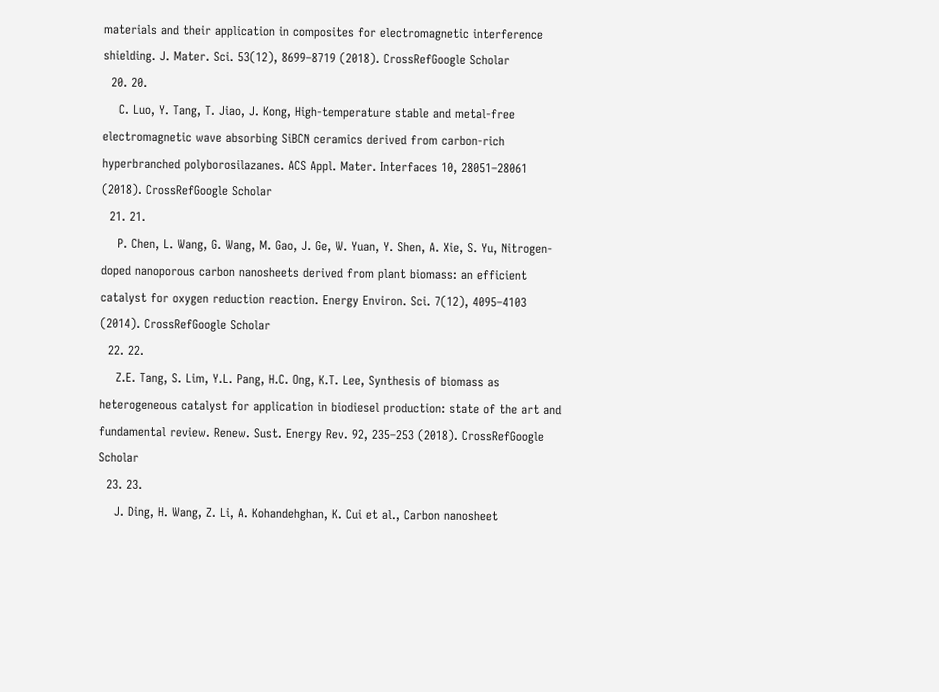materials and their application in composites for electromagnetic interference shielding. J. Mater. Sci. 53(12), 8699–8719 (2018). CrossRefGoogle Scholar
  20. 20.
    C. Luo, Y. Tang, T. Jiao, J. Kong, High-temperature stable and metal-free electromagnetic wave absorbing SiBCN ceramics derived from carbon-rich hyperbranched polyborosilazanes. ACS Appl. Mater. Interfaces 10, 28051–28061 (2018). CrossRefGoogle Scholar
  21. 21.
    P. Chen, L. Wang, G. Wang, M. Gao, J. Ge, W. Yuan, Y. Shen, A. Xie, S. Yu, Nitrogen-doped nanoporous carbon nanosheets derived from plant biomass: an efficient catalyst for oxygen reduction reaction. Energy Environ. Sci. 7(12), 4095–4103 (2014). CrossRefGoogle Scholar
  22. 22.
    Z.E. Tang, S. Lim, Y.L. Pang, H.C. Ong, K.T. Lee, Synthesis of biomass as heterogeneous catalyst for application in biodiesel production: state of the art and fundamental review. Renew. Sust. Energy Rev. 92, 235–253 (2018). CrossRefGoogle Scholar
  23. 23.
    J. Ding, H. Wang, Z. Li, A. Kohandehghan, K. Cui et al., Carbon nanosheet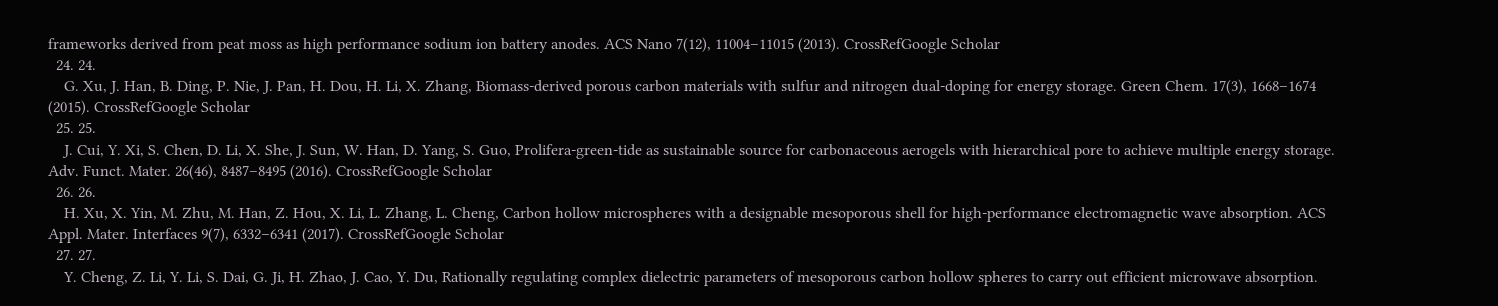frameworks derived from peat moss as high performance sodium ion battery anodes. ACS Nano 7(12), 11004–11015 (2013). CrossRefGoogle Scholar
  24. 24.
    G. Xu, J. Han, B. Ding, P. Nie, J. Pan, H. Dou, H. Li, X. Zhang, Biomass-derived porous carbon materials with sulfur and nitrogen dual-doping for energy storage. Green Chem. 17(3), 1668–1674 (2015). CrossRefGoogle Scholar
  25. 25.
    J. Cui, Y. Xi, S. Chen, D. Li, X. She, J. Sun, W. Han, D. Yang, S. Guo, Prolifera-green-tide as sustainable source for carbonaceous aerogels with hierarchical pore to achieve multiple energy storage. Adv. Funct. Mater. 26(46), 8487–8495 (2016). CrossRefGoogle Scholar
  26. 26.
    H. Xu, X. Yin, M. Zhu, M. Han, Z. Hou, X. Li, L. Zhang, L. Cheng, Carbon hollow microspheres with a designable mesoporous shell for high-performance electromagnetic wave absorption. ACS Appl. Mater. Interfaces 9(7), 6332–6341 (2017). CrossRefGoogle Scholar
  27. 27.
    Y. Cheng, Z. Li, Y. Li, S. Dai, G. Ji, H. Zhao, J. Cao, Y. Du, Rationally regulating complex dielectric parameters of mesoporous carbon hollow spheres to carry out efficient microwave absorption.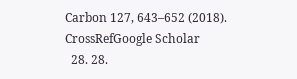Carbon 127, 643–652 (2018). CrossRefGoogle Scholar
  28. 28.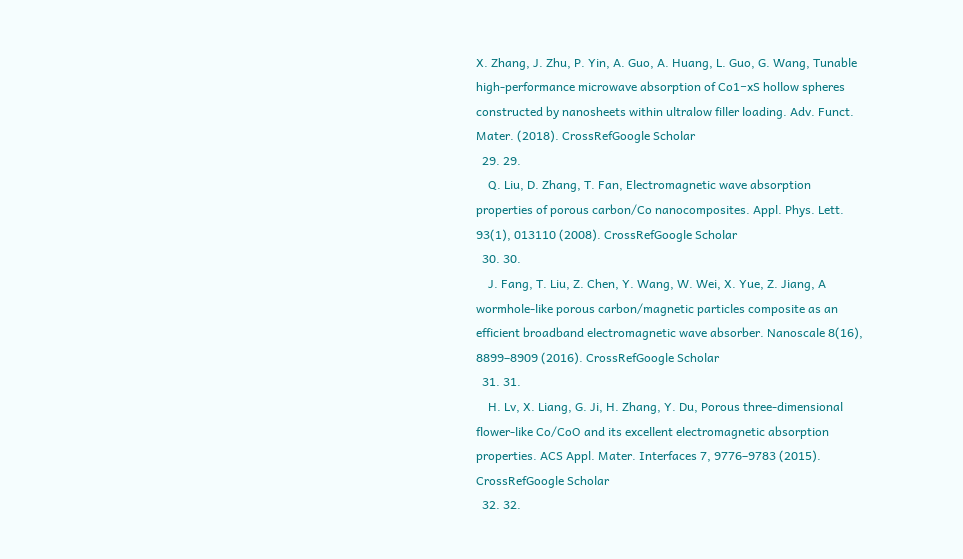X. Zhang, J. Zhu, P. Yin, A. Guo, A. Huang, L. Guo, G. Wang, Tunable high-performance microwave absorption of Co1−xS hollow spheres constructed by nanosheets within ultralow filler loading. Adv. Funct. Mater. (2018). CrossRefGoogle Scholar
  29. 29.
    Q. Liu, D. Zhang, T. Fan, Electromagnetic wave absorption properties of porous carbon/Co nanocomposites. Appl. Phys. Lett. 93(1), 013110 (2008). CrossRefGoogle Scholar
  30. 30.
    J. Fang, T. Liu, Z. Chen, Y. Wang, W. Wei, X. Yue, Z. Jiang, A wormhole-like porous carbon/magnetic particles composite as an efficient broadband electromagnetic wave absorber. Nanoscale 8(16), 8899–8909 (2016). CrossRefGoogle Scholar
  31. 31.
    H. Lv, X. Liang, G. Ji, H. Zhang, Y. Du, Porous three-dimensional flower-like Co/CoO and its excellent electromagnetic absorption properties. ACS Appl. Mater. Interfaces 7, 9776–9783 (2015). CrossRefGoogle Scholar
  32. 32.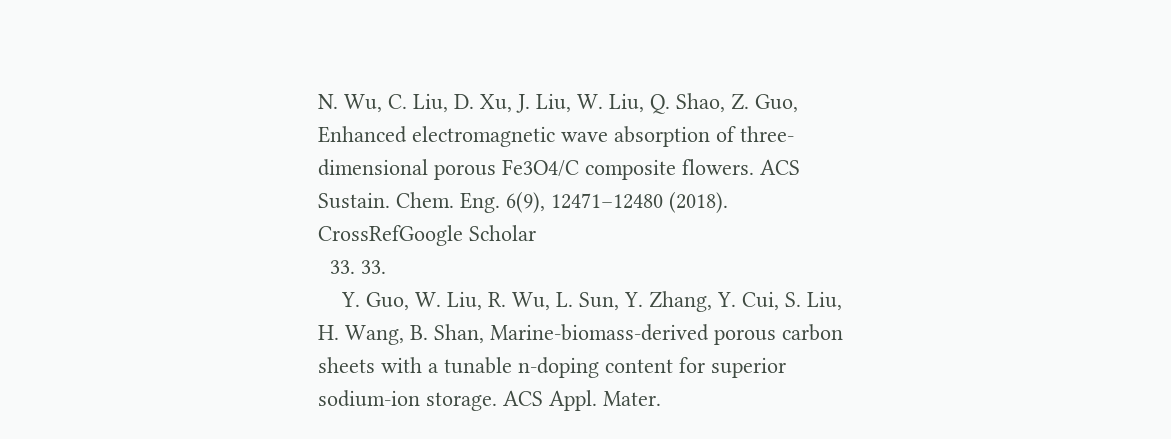N. Wu, C. Liu, D. Xu, J. Liu, W. Liu, Q. Shao, Z. Guo, Enhanced electromagnetic wave absorption of three-dimensional porous Fe3O4/C composite flowers. ACS Sustain. Chem. Eng. 6(9), 12471–12480 (2018). CrossRefGoogle Scholar
  33. 33.
    Y. Guo, W. Liu, R. Wu, L. Sun, Y. Zhang, Y. Cui, S. Liu, H. Wang, B. Shan, Marine-biomass-derived porous carbon sheets with a tunable n-doping content for superior sodium-ion storage. ACS Appl. Mater.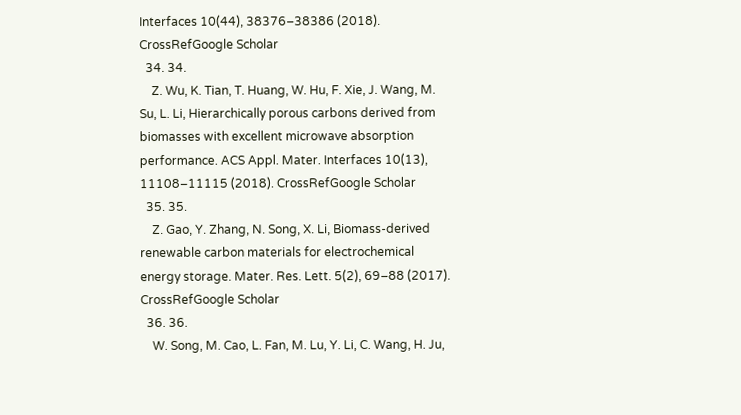Interfaces 10(44), 38376–38386 (2018). CrossRefGoogle Scholar
  34. 34.
    Z. Wu, K. Tian, T. Huang, W. Hu, F. Xie, J. Wang, M. Su, L. Li, Hierarchically porous carbons derived from biomasses with excellent microwave absorption performance. ACS Appl. Mater. Interfaces 10(13), 11108–11115 (2018). CrossRefGoogle Scholar
  35. 35.
    Z. Gao, Y. Zhang, N. Song, X. Li, Biomass-derived renewable carbon materials for electrochemical energy storage. Mater. Res. Lett. 5(2), 69–88 (2017). CrossRefGoogle Scholar
  36. 36.
    W. Song, M. Cao, L. Fan, M. Lu, Y. Li, C. Wang, H. Ju,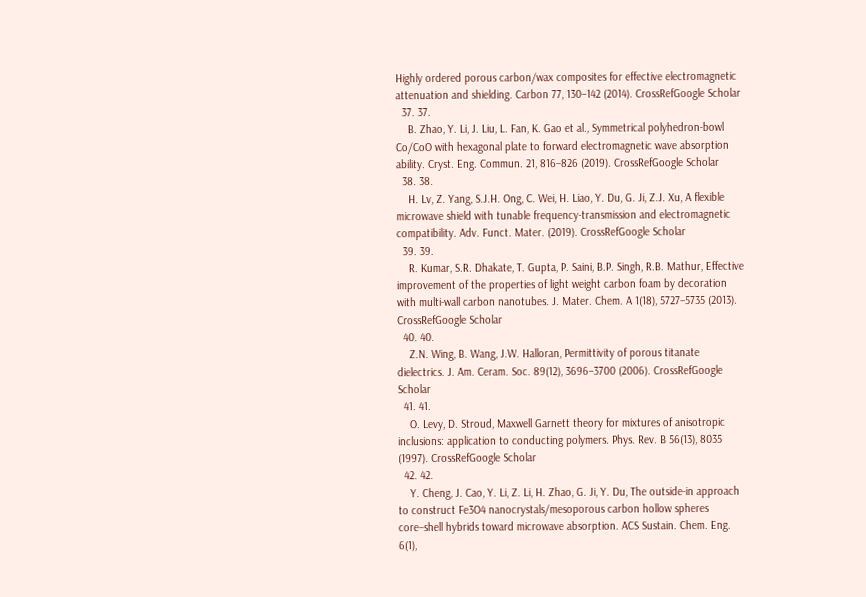Highly ordered porous carbon/wax composites for effective electromagnetic attenuation and shielding. Carbon 77, 130–142 (2014). CrossRefGoogle Scholar
  37. 37.
    B. Zhao, Y. Li, J. Liu, L. Fan, K. Gao et al., Symmetrical polyhedron-bowl Co/CoO with hexagonal plate to forward electromagnetic wave absorption ability. Cryst. Eng. Commun. 21, 816–826 (2019). CrossRefGoogle Scholar
  38. 38.
    H. Lv, Z. Yang, S.J.H. Ong, C. Wei, H. Liao, Y. Du, G. Ji, Z.J. Xu, A flexible microwave shield with tunable frequency-transmission and electromagnetic compatibility. Adv. Funct. Mater. (2019). CrossRefGoogle Scholar
  39. 39.
    R. Kumar, S.R. Dhakate, T. Gupta, P. Saini, B.P. Singh, R.B. Mathur, Effective improvement of the properties of light weight carbon foam by decoration with multi-wall carbon nanotubes. J. Mater. Chem. A 1(18), 5727–5735 (2013). CrossRefGoogle Scholar
  40. 40.
    Z.N. Wing, B. Wang, J.W. Halloran, Permittivity of porous titanate dielectrics. J. Am. Ceram. Soc. 89(12), 3696–3700 (2006). CrossRefGoogle Scholar
  41. 41.
    O. Levy, D. Stroud, Maxwell Garnett theory for mixtures of anisotropic inclusions: application to conducting polymers. Phys. Rev. B 56(13), 8035 (1997). CrossRefGoogle Scholar
  42. 42.
    Y. Cheng, J. Cao, Y. Li, Z. Li, H. Zhao, G. Ji, Y. Du, The outside-in approach to construct Fe3O4 nanocrystals/mesoporous carbon hollow spheres core–shell hybrids toward microwave absorption. ACS Sustain. Chem. Eng. 6(1),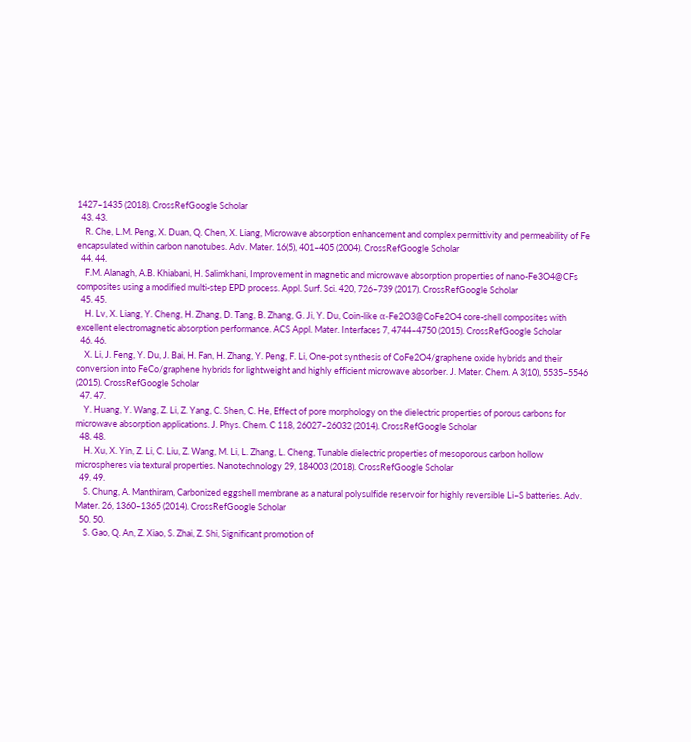1427–1435 (2018). CrossRefGoogle Scholar
  43. 43.
    R. Che, L.M. Peng, X. Duan, Q. Chen, X. Liang, Microwave absorption enhancement and complex permittivity and permeability of Fe encapsulated within carbon nanotubes. Adv. Mater. 16(5), 401–405 (2004). CrossRefGoogle Scholar
  44. 44.
    F.M. Alanagh, A.B. Khiabani, H. Salimkhani, Improvement in magnetic and microwave absorption properties of nano-Fe3O4@CFs composites using a modified multi-step EPD process. Appl. Surf. Sci. 420, 726–739 (2017). CrossRefGoogle Scholar
  45. 45.
    H. Lv, X. Liang, Y. Cheng, H. Zhang, D. Tang, B. Zhang, G. Ji, Y. Du, Coin-like α-Fe2O3@CoFe2O4 core-shell composites with excellent electromagnetic absorption performance. ACS Appl. Mater. Interfaces 7, 4744–4750 (2015). CrossRefGoogle Scholar
  46. 46.
    X. Li, J. Feng, Y. Du, J. Bai, H. Fan, H. Zhang, Y. Peng, F. Li, One-pot synthesis of CoFe2O4/graphene oxide hybrids and their conversion into FeCo/graphene hybrids for lightweight and highly efficient microwave absorber. J. Mater. Chem. A 3(10), 5535–5546 (2015). CrossRefGoogle Scholar
  47. 47.
    Y. Huang, Y. Wang, Z. Li, Z. Yang, C. Shen, C. He, Effect of pore morphology on the dielectric properties of porous carbons for microwave absorption applications. J. Phys. Chem. C 118, 26027–26032 (2014). CrossRefGoogle Scholar
  48. 48.
    H. Xu, X. Yin, Z. Li, C. Liu, Z. Wang, M. Li, L. Zhang, L. Cheng, Tunable dielectric properties of mesoporous carbon hollow microspheres via textural properties. Nanotechnology 29, 184003 (2018). CrossRefGoogle Scholar
  49. 49.
    S. Chung, A. Manthiram, Carbonized eggshell membrane as a natural polysulfide reservoir for highly reversible Li–S batteries. Adv. Mater. 26, 1360–1365 (2014). CrossRefGoogle Scholar
  50. 50.
    S. Gao, Q. An, Z. Xiao, S. Zhai, Z. Shi, Significant promotion of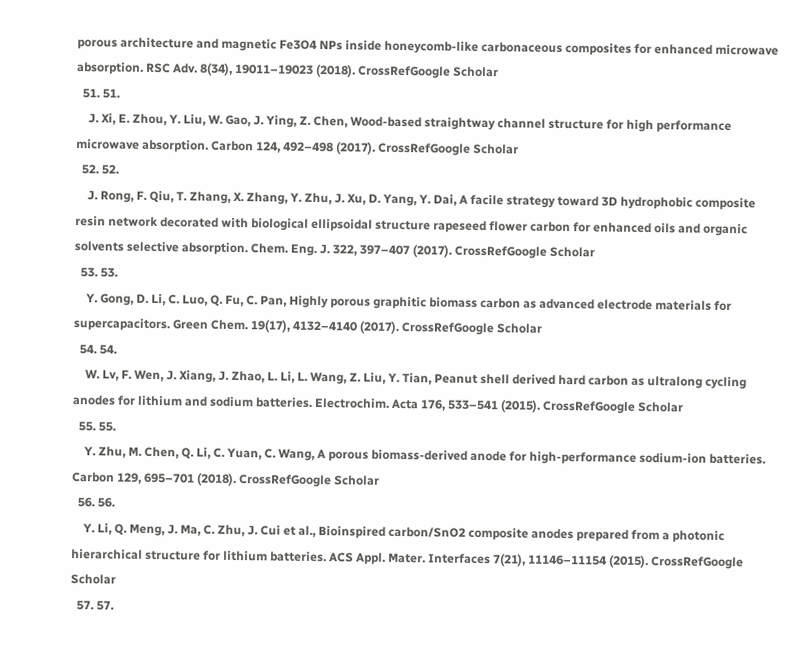porous architecture and magnetic Fe3O4 NPs inside honeycomb-like carbonaceous composites for enhanced microwave absorption. RSC Adv. 8(34), 19011–19023 (2018). CrossRefGoogle Scholar
  51. 51.
    J. Xi, E. Zhou, Y. Liu, W. Gao, J. Ying, Z. Chen, Wood-based straightway channel structure for high performance microwave absorption. Carbon 124, 492–498 (2017). CrossRefGoogle Scholar
  52. 52.
    J. Rong, F. Qiu, T. Zhang, X. Zhang, Y. Zhu, J. Xu, D. Yang, Y. Dai, A facile strategy toward 3D hydrophobic composite resin network decorated with biological ellipsoidal structure rapeseed flower carbon for enhanced oils and organic solvents selective absorption. Chem. Eng. J. 322, 397–407 (2017). CrossRefGoogle Scholar
  53. 53.
    Y. Gong, D. Li, C. Luo, Q. Fu, C. Pan, Highly porous graphitic biomass carbon as advanced electrode materials for supercapacitors. Green Chem. 19(17), 4132–4140 (2017). CrossRefGoogle Scholar
  54. 54.
    W. Lv, F. Wen, J. Xiang, J. Zhao, L. Li, L. Wang, Z. Liu, Y. Tian, Peanut shell derived hard carbon as ultralong cycling anodes for lithium and sodium batteries. Electrochim. Acta 176, 533–541 (2015). CrossRefGoogle Scholar
  55. 55.
    Y. Zhu, M. Chen, Q. Li, C. Yuan, C. Wang, A porous biomass-derived anode for high-performance sodium-ion batteries. Carbon 129, 695–701 (2018). CrossRefGoogle Scholar
  56. 56.
    Y. Li, Q. Meng, J. Ma, C. Zhu, J. Cui et al., Bioinspired carbon/SnO2 composite anodes prepared from a photonic hierarchical structure for lithium batteries. ACS Appl. Mater. Interfaces 7(21), 11146–11154 (2015). CrossRefGoogle Scholar
  57. 57.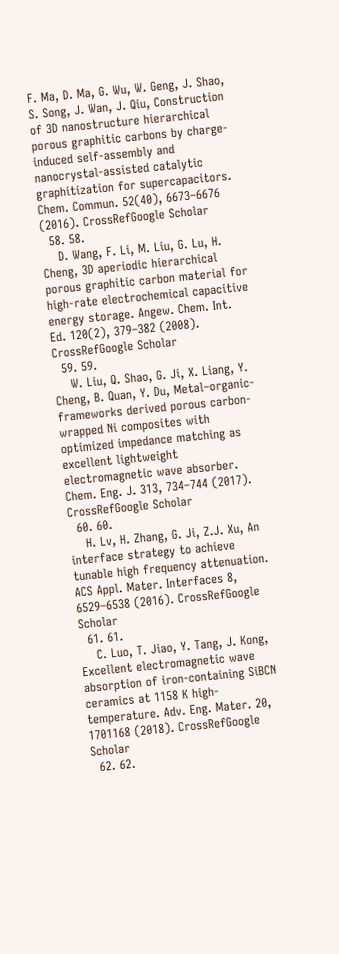F. Ma, D. Ma, G. Wu, W. Geng, J. Shao, S. Song, J. Wan, J. Qiu, Construction of 3D nanostructure hierarchical porous graphitic carbons by charge-induced self-assembly and nanocrystal-assisted catalytic graphitization for supercapacitors. Chem. Commun. 52(40), 6673–6676 (2016). CrossRefGoogle Scholar
  58. 58.
    D. Wang, F. Li, M. Liu, G. Lu, H. Cheng, 3D aperiodic hierarchical porous graphitic carbon material for high-rate electrochemical capacitive energy storage. Angew. Chem. Int. Ed. 120(2), 379–382 (2008). CrossRefGoogle Scholar
  59. 59.
    W. Liu, Q. Shao, G. Ji, X. Liang, Y. Cheng, B. Quan, Y. Du, Metal–organic-frameworks derived porous carbon-wrapped Ni composites with optimized impedance matching as excellent lightweight electromagnetic wave absorber. Chem. Eng. J. 313, 734–744 (2017). CrossRefGoogle Scholar
  60. 60.
    H. Lv, H. Zhang, G. Ji, Z.J. Xu, An interface strategy to achieve tunable high frequency attenuation. ACS Appl. Mater. Interfaces 8, 6529–6538 (2016). CrossRefGoogle Scholar
  61. 61.
    C. Luo, T. Jiao, Y. Tang, J. Kong, Excellent electromagnetic wave absorption of iron-containing SiBCN ceramics at 1158 K high-temperature. Adv. Eng. Mater. 20, 1701168 (2018). CrossRefGoogle Scholar
  62. 62.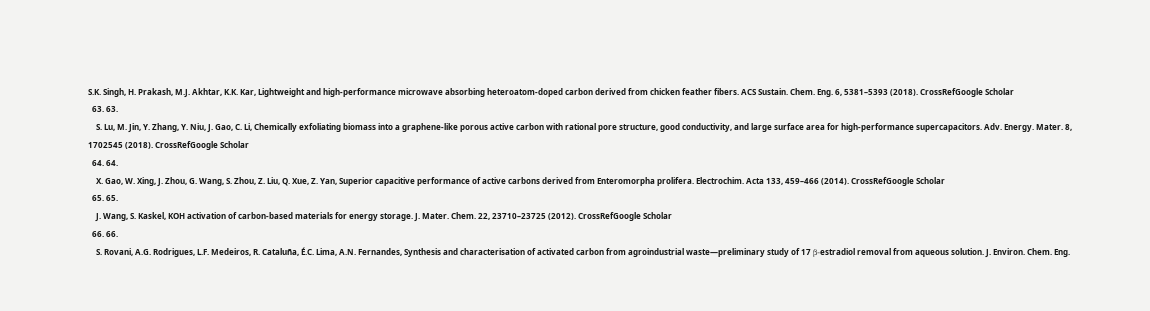S.K. Singh, H. Prakash, M.J. Akhtar, K.K. Kar, Lightweight and high-performance microwave absorbing heteroatom-doped carbon derived from chicken feather fibers. ACS Sustain. Chem. Eng. 6, 5381–5393 (2018). CrossRefGoogle Scholar
  63. 63.
    S. Lu, M. Jin, Y. Zhang, Y. Niu, J. Gao, C. Li, Chemically exfoliating biomass into a graphene-like porous active carbon with rational pore structure, good conductivity, and large surface area for high-performance supercapacitors. Adv. Energy. Mater. 8, 1702545 (2018). CrossRefGoogle Scholar
  64. 64.
    X. Gao, W. Xing, J. Zhou, G. Wang, S. Zhou, Z. Liu, Q. Xue, Z. Yan, Superior capacitive performance of active carbons derived from Enteromorpha prolifera. Electrochim. Acta 133, 459–466 (2014). CrossRefGoogle Scholar
  65. 65.
    J. Wang, S. Kaskel, KOH activation of carbon-based materials for energy storage. J. Mater. Chem. 22, 23710–23725 (2012). CrossRefGoogle Scholar
  66. 66.
    S. Rovani, A.G. Rodrigues, L.F. Medeiros, R. Cataluña, É.C. Lima, A.N. Fernandes, Synthesis and characterisation of activated carbon from agroindustrial waste—preliminary study of 17 β-estradiol removal from aqueous solution. J. Environ. Chem. Eng.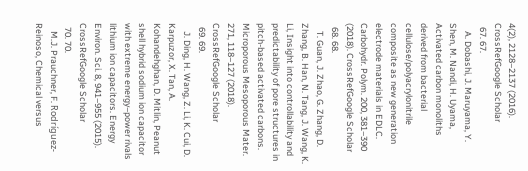4(2), 2128–2137 (2016). CrossRefGoogle Scholar
  67. 67.
    A. Dobashi, J. Maruyama, Y. Shen, M. Nandi, H. Uyama, Activated carbon monoliths derived from bacterial cellulose/polyacrylonitrile composite as new generation electrode materials in EDLC. Carbohydr. Polym. 200, 381–390 (2018). CrossRefGoogle Scholar
  68. 68.
    T. Guan, J. Zhao, G. Zhang, D. Zhang, B. Han, N. Tang, J. Wang, K. Li, Insight into controllability and predictability of pore structures in pitch-based activated carbons. Microporous Mesoporous Mater. 271, 118–127 (2018). CrossRefGoogle Scholar
  69. 69.
    J. Ding, H. Wang, Z. Li, K. Cui, D. Karpuzor, X. Tan, A. Kohandehghan, D. Mitlin, Peanut shell hybrid sodium ion capacitor with extreme energy–power rivals lithium ion capacitors. Energy Environ. Sci. 8, 941–955 (2015). CrossRefGoogle Scholar
  70. 70.
    M.J. Prauchner, F. Rodríguez-Reinoso, Chemical versus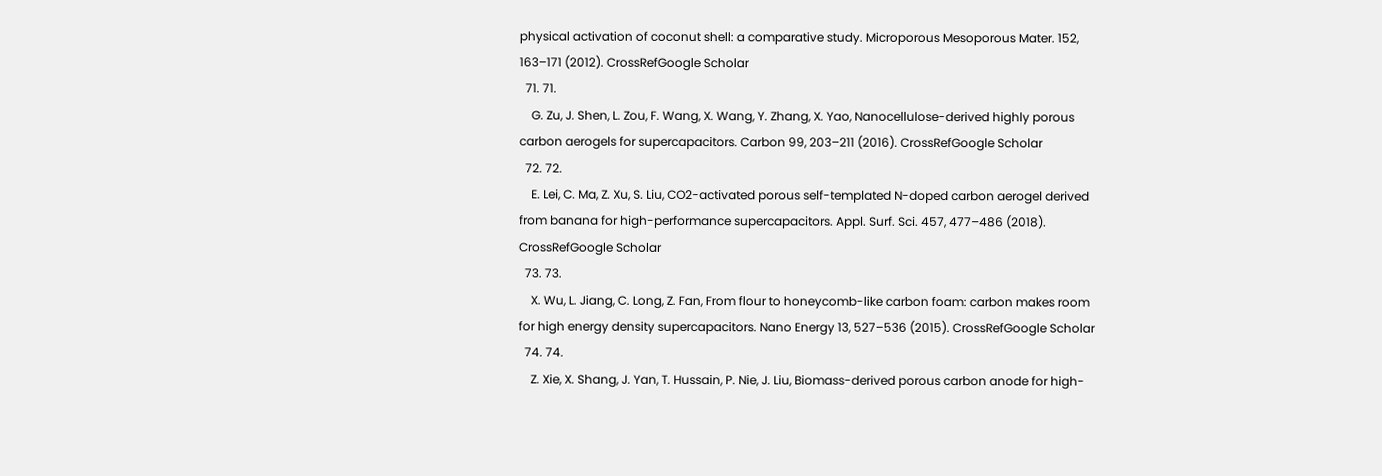physical activation of coconut shell: a comparative study. Microporous Mesoporous Mater. 152, 163–171 (2012). CrossRefGoogle Scholar
  71. 71.
    G. Zu, J. Shen, L. Zou, F. Wang, X. Wang, Y. Zhang, X. Yao, Nanocellulose-derived highly porous carbon aerogels for supercapacitors. Carbon 99, 203–211 (2016). CrossRefGoogle Scholar
  72. 72.
    E. Lei, C. Ma, Z. Xu, S. Liu, CO2-activated porous self-templated N-doped carbon aerogel derived from banana for high-performance supercapacitors. Appl. Surf. Sci. 457, 477–486 (2018). CrossRefGoogle Scholar
  73. 73.
    X. Wu, L. Jiang, C. Long, Z. Fan, From flour to honeycomb-like carbon foam: carbon makes room for high energy density supercapacitors. Nano Energy 13, 527–536 (2015). CrossRefGoogle Scholar
  74. 74.
    Z. Xie, X. Shang, J. Yan, T. Hussain, P. Nie, J. Liu, Biomass-derived porous carbon anode for high-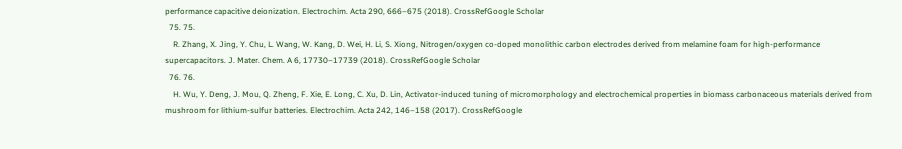performance capacitive deionization. Electrochim. Acta 290, 666–675 (2018). CrossRefGoogle Scholar
  75. 75.
    R. Zhang, X. Jing, Y. Chu, L. Wang, W. Kang, D. Wei, H. Li, S. Xiong, Nitrogen/oxygen co-doped monolithic carbon electrodes derived from melamine foam for high-performance supercapacitors. J. Mater. Chem. A 6, 17730–17739 (2018). CrossRefGoogle Scholar
  76. 76.
    H. Wu, Y. Deng, J. Mou, Q. Zheng, F. Xie, E. Long, C. Xu, D. Lin, Activator-induced tuning of micromorphology and electrochemical properties in biomass carbonaceous materials derived from mushroom for lithium-sulfur batteries. Electrochim. Acta 242, 146–158 (2017). CrossRefGoogle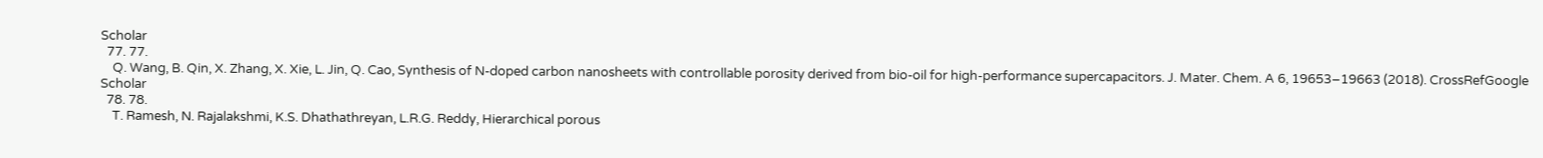Scholar
  77. 77.
    Q. Wang, B. Qin, X. Zhang, X. Xie, L. Jin, Q. Cao, Synthesis of N-doped carbon nanosheets with controllable porosity derived from bio-oil for high-performance supercapacitors. J. Mater. Chem. A 6, 19653–19663 (2018). CrossRefGoogle Scholar
  78. 78.
    T. Ramesh, N. Rajalakshmi, K.S. Dhathathreyan, L.R.G. Reddy, Hierarchical porous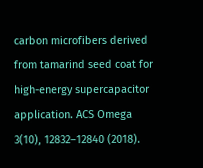carbon microfibers derived from tamarind seed coat for high-energy supercapacitor application. ACS Omega 3(10), 12832–12840 (2018).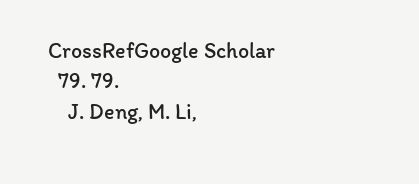CrossRefGoogle Scholar
  79. 79.
    J. Deng, M. Li,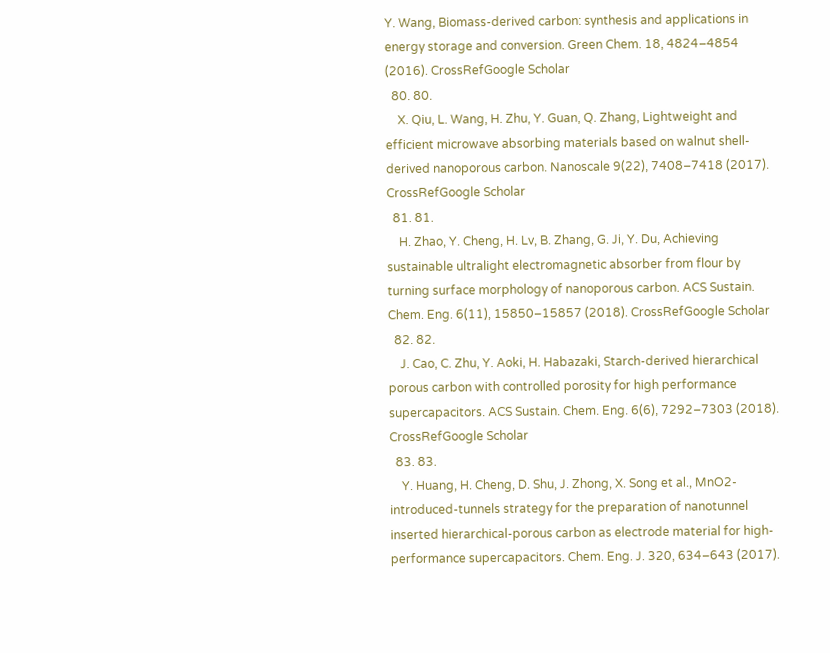Y. Wang, Biomass-derived carbon: synthesis and applications in energy storage and conversion. Green Chem. 18, 4824–4854 (2016). CrossRefGoogle Scholar
  80. 80.
    X. Qiu, L. Wang, H. Zhu, Y. Guan, Q. Zhang, Lightweight and efficient microwave absorbing materials based on walnut shell-derived nanoporous carbon. Nanoscale 9(22), 7408–7418 (2017). CrossRefGoogle Scholar
  81. 81.
    H. Zhao, Y. Cheng, H. Lv, B. Zhang, G. Ji, Y. Du, Achieving sustainable ultralight electromagnetic absorber from flour by turning surface morphology of nanoporous carbon. ACS Sustain. Chem. Eng. 6(11), 15850–15857 (2018). CrossRefGoogle Scholar
  82. 82.
    J. Cao, C. Zhu, Y. Aoki, H. Habazaki, Starch-derived hierarchical porous carbon with controlled porosity for high performance supercapacitors. ACS Sustain. Chem. Eng. 6(6), 7292–7303 (2018). CrossRefGoogle Scholar
  83. 83.
    Y. Huang, H. Cheng, D. Shu, J. Zhong, X. Song et al., MnO2-introduced-tunnels strategy for the preparation of nanotunnel inserted hierarchical-porous carbon as electrode material for high-performance supercapacitors. Chem. Eng. J. 320, 634–643 (2017).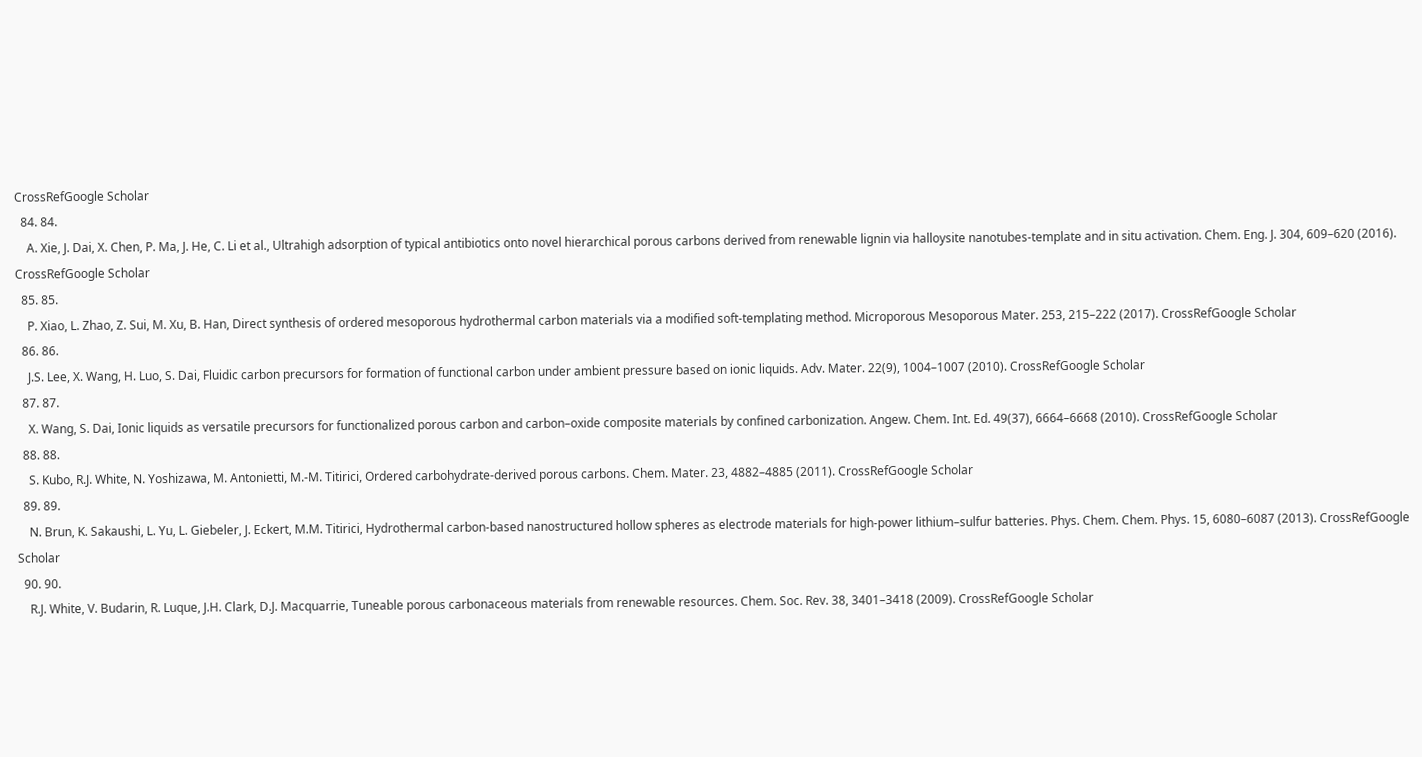CrossRefGoogle Scholar
  84. 84.
    A. Xie, J. Dai, X. Chen, P. Ma, J. He, C. Li et al., Ultrahigh adsorption of typical antibiotics onto novel hierarchical porous carbons derived from renewable lignin via halloysite nanotubes-template and in situ activation. Chem. Eng. J. 304, 609–620 (2016). CrossRefGoogle Scholar
  85. 85.
    P. Xiao, L. Zhao, Z. Sui, M. Xu, B. Han, Direct synthesis of ordered mesoporous hydrothermal carbon materials via a modified soft-templating method. Microporous Mesoporous Mater. 253, 215–222 (2017). CrossRefGoogle Scholar
  86. 86.
    J.S. Lee, X. Wang, H. Luo, S. Dai, Fluidic carbon precursors for formation of functional carbon under ambient pressure based on ionic liquids. Adv. Mater. 22(9), 1004–1007 (2010). CrossRefGoogle Scholar
  87. 87.
    X. Wang, S. Dai, Ionic liquids as versatile precursors for functionalized porous carbon and carbon–oxide composite materials by confined carbonization. Angew. Chem. Int. Ed. 49(37), 6664–6668 (2010). CrossRefGoogle Scholar
  88. 88.
    S. Kubo, R.J. White, N. Yoshizawa, M. Antonietti, M.-M. Titirici, Ordered carbohydrate-derived porous carbons. Chem. Mater. 23, 4882–4885 (2011). CrossRefGoogle Scholar
  89. 89.
    N. Brun, K. Sakaushi, L. Yu, L. Giebeler, J. Eckert, M.M. Titirici, Hydrothermal carbon-based nanostructured hollow spheres as electrode materials for high-power lithium–sulfur batteries. Phys. Chem. Chem. Phys. 15, 6080–6087 (2013). CrossRefGoogle Scholar
  90. 90.
    R.J. White, V. Budarin, R. Luque, J.H. Clark, D.J. Macquarrie, Tuneable porous carbonaceous materials from renewable resources. Chem. Soc. Rev. 38, 3401–3418 (2009). CrossRefGoogle Scholar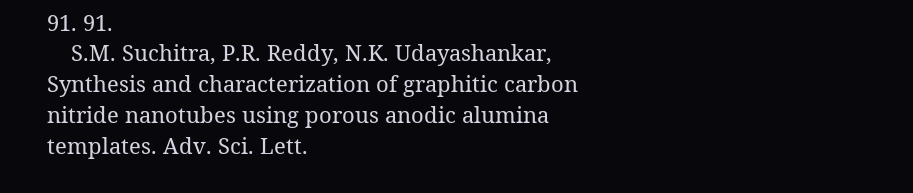91. 91.
    S.M. Suchitra, P.R. Reddy, N.K. Udayashankar, Synthesis and characterization of graphitic carbon nitride nanotubes using porous anodic alumina templates. Adv. Sci. Lett.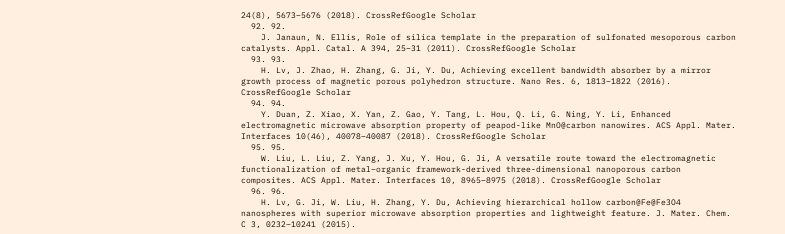24(8), 5673–5676 (2018). CrossRefGoogle Scholar
  92. 92.
    J. Janaun, N. Ellis, Role of silica template in the preparation of sulfonated mesoporous carbon catalysts. Appl. Catal. A 394, 25–31 (2011). CrossRefGoogle Scholar
  93. 93.
    H. Lv, J. Zhao, H. Zhang, G. Ji, Y. Du, Achieving excellent bandwidth absorber by a mirror growth process of magnetic porous polyhedron structure. Nano Res. 6, 1813–1822 (2016). CrossRefGoogle Scholar
  94. 94.
    Y. Duan, Z. Xiao, X. Yan, Z. Gao, Y. Tang, L. Hou, Q. Li, G. Ning, Y. Li, Enhanced electromagnetic microwave absorption property of peapod-like MnO@carbon nanowires. ACS Appl. Mater. Interfaces 10(46), 40078–40087 (2018). CrossRefGoogle Scholar
  95. 95.
    W. Liu, L. Liu, Z. Yang, J. Xu, Y. Hou, G. Ji, A versatile route toward the electromagnetic functionalization of metal–organic framework-derived three-dimensional nanoporous carbon composites. ACS Appl. Mater. Interfaces 10, 8965–8975 (2018). CrossRefGoogle Scholar
  96. 96.
    H. Lv, G. Ji, W. Liu, H. Zhang, Y. Du, Achieving hierarchical hollow carbon@Fe@Fe3O4 nanospheres with superior microwave absorption properties and lightweight feature. J. Mater. Chem. C 3, 0232–10241 (2015).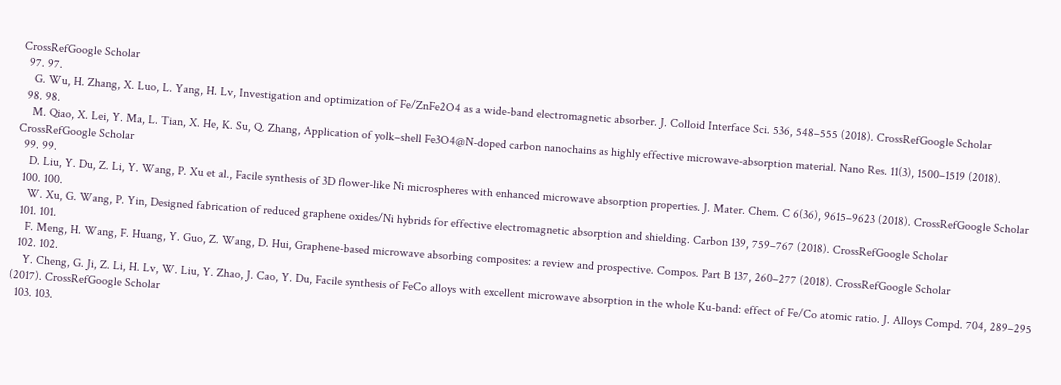CrossRefGoogle Scholar
  97. 97.
    G. Wu, H. Zhang, X. Luo, L. Yang, H. Lv, Investigation and optimization of Fe/ZnFe2O4 as a wide-band electromagnetic absorber. J. Colloid Interface Sci. 536, 548–555 (2018). CrossRefGoogle Scholar
  98. 98.
    M. Qiao, X. Lei, Y. Ma, L. Tian, X. He, K. Su, Q. Zhang, Application of yolk–shell Fe3O4@N-doped carbon nanochains as highly effective microwave-absorption material. Nano Res. 11(3), 1500–1519 (2018). CrossRefGoogle Scholar
  99. 99.
    D. Liu, Y. Du, Z. Li, Y. Wang, P. Xu et al., Facile synthesis of 3D flower-like Ni microspheres with enhanced microwave absorption properties. J. Mater. Chem. C 6(36), 9615–9623 (2018). CrossRefGoogle Scholar
  100. 100.
    W. Xu, G. Wang, P. Yin, Designed fabrication of reduced graphene oxides/Ni hybrids for effective electromagnetic absorption and shielding. Carbon 139, 759–767 (2018). CrossRefGoogle Scholar
  101. 101.
    F. Meng, H. Wang, F. Huang, Y. Guo, Z. Wang, D. Hui, Graphene-based microwave absorbing composites: a review and prospective. Compos. Part B 137, 260–277 (2018). CrossRefGoogle Scholar
  102. 102.
    Y. Cheng, G. Ji, Z. Li, H. Lv, W. Liu, Y. Zhao, J. Cao, Y. Du, Facile synthesis of FeCo alloys with excellent microwave absorption in the whole Ku-band: effect of Fe/Co atomic ratio. J. Alloys Compd. 704, 289–295 (2017). CrossRefGoogle Scholar
  103. 103.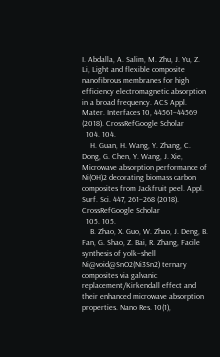I. Abdalla, A. Salim, M. Zhu, J. Yu, Z. Li, Light and flexible composite nanofibrous membranes for high efficiency electromagnetic absorption in a broad frequency. ACS Appl. Mater. Interfaces 10, 44561–44569 (2018). CrossRefGoogle Scholar
  104. 104.
    H. Guan, H. Wang, Y. Zhang, C. Dong, G. Chen, Y. Wang, J. Xie, Microwave absorption performance of Ni(OH)2 decorating biomass carbon composites from Jackfruit peel. Appl. Surf. Sci. 447, 261–268 (2018). CrossRefGoogle Scholar
  105. 105.
    B. Zhao, X. Guo, W. Zhao, J. Deng, B. Fan, G. Shao, Z. Bai, R. Zhang, Facile synthesis of yolk–shell Ni@void@SnO2(Ni3Sn2) ternary composites via galvanic replacement/Kirkendall effect and their enhanced microwave absorption properties. Nano Res. 10(1),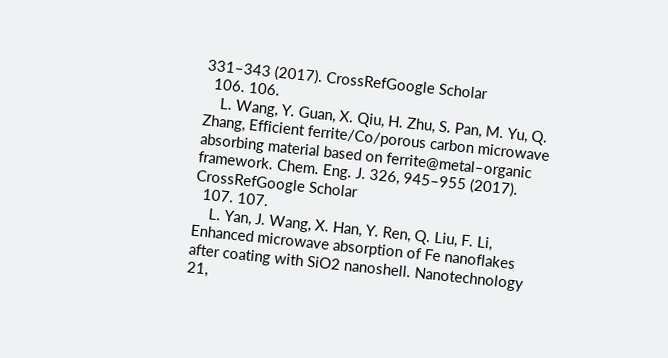331–343 (2017). CrossRefGoogle Scholar
  106. 106.
    L. Wang, Y. Guan, X. Qiu, H. Zhu, S. Pan, M. Yu, Q. Zhang, Efficient ferrite/Co/porous carbon microwave absorbing material based on ferrite@metal–organic framework. Chem. Eng. J. 326, 945–955 (2017). CrossRefGoogle Scholar
  107. 107.
    L. Yan, J. Wang, X. Han, Y. Ren, Q. Liu, F. Li, Enhanced microwave absorption of Fe nanoflakes after coating with SiO2 nanoshell. Nanotechnology 21,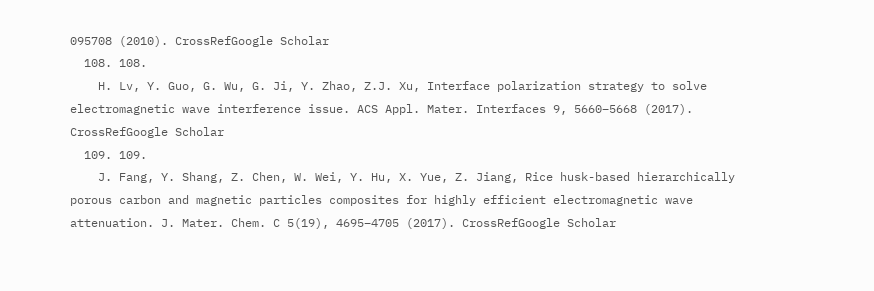095708 (2010). CrossRefGoogle Scholar
  108. 108.
    H. Lv, Y. Guo, G. Wu, G. Ji, Y. Zhao, Z.J. Xu, Interface polarization strategy to solve electromagnetic wave interference issue. ACS Appl. Mater. Interfaces 9, 5660–5668 (2017). CrossRefGoogle Scholar
  109. 109.
    J. Fang, Y. Shang, Z. Chen, W. Wei, Y. Hu, X. Yue, Z. Jiang, Rice husk-based hierarchically porous carbon and magnetic particles composites for highly efficient electromagnetic wave attenuation. J. Mater. Chem. C 5(19), 4695–4705 (2017). CrossRefGoogle Scholar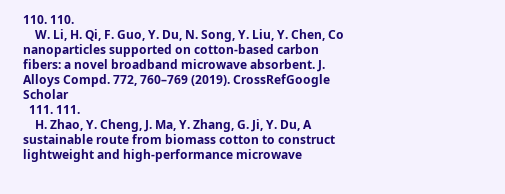110. 110.
    W. Li, H. Qi, F. Guo, Y. Du, N. Song, Y. Liu, Y. Chen, Co nanoparticles supported on cotton-based carbon fibers: a novel broadband microwave absorbent. J. Alloys Compd. 772, 760–769 (2019). CrossRefGoogle Scholar
  111. 111.
    H. Zhao, Y. Cheng, J. Ma, Y. Zhang, G. Ji, Y. Du, A sustainable route from biomass cotton to construct lightweight and high-performance microwave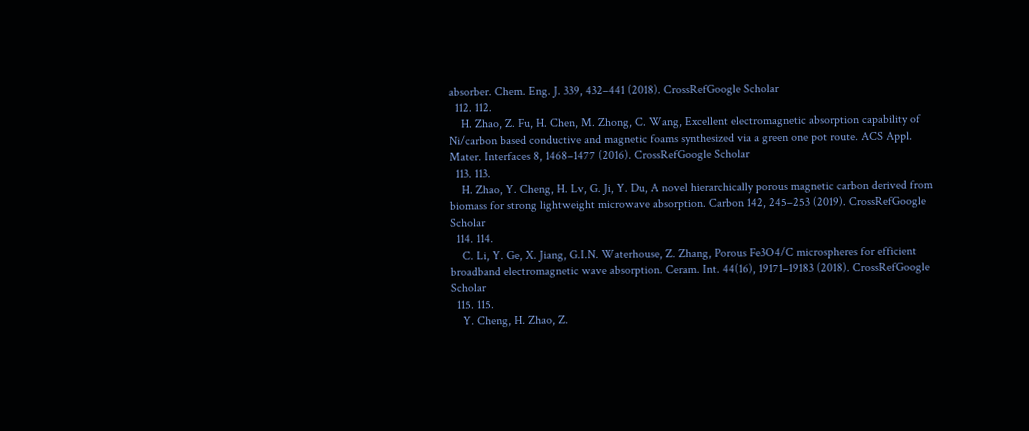absorber. Chem. Eng. J. 339, 432–441 (2018). CrossRefGoogle Scholar
  112. 112.
    H. Zhao, Z. Fu, H. Chen, M. Zhong, C. Wang, Excellent electromagnetic absorption capability of Ni/carbon based conductive and magnetic foams synthesized via a green one pot route. ACS Appl. Mater. Interfaces 8, 1468–1477 (2016). CrossRefGoogle Scholar
  113. 113.
    H. Zhao, Y. Cheng, H. Lv, G. Ji, Y. Du, A novel hierarchically porous magnetic carbon derived from biomass for strong lightweight microwave absorption. Carbon 142, 245–253 (2019). CrossRefGoogle Scholar
  114. 114.
    C. Li, Y. Ge, X. Jiang, G.I.N. Waterhouse, Z. Zhang, Porous Fe3O4/C microspheres for efficient broadband electromagnetic wave absorption. Ceram. Int. 44(16), 19171–19183 (2018). CrossRefGoogle Scholar
  115. 115.
    Y. Cheng, H. Zhao, Z.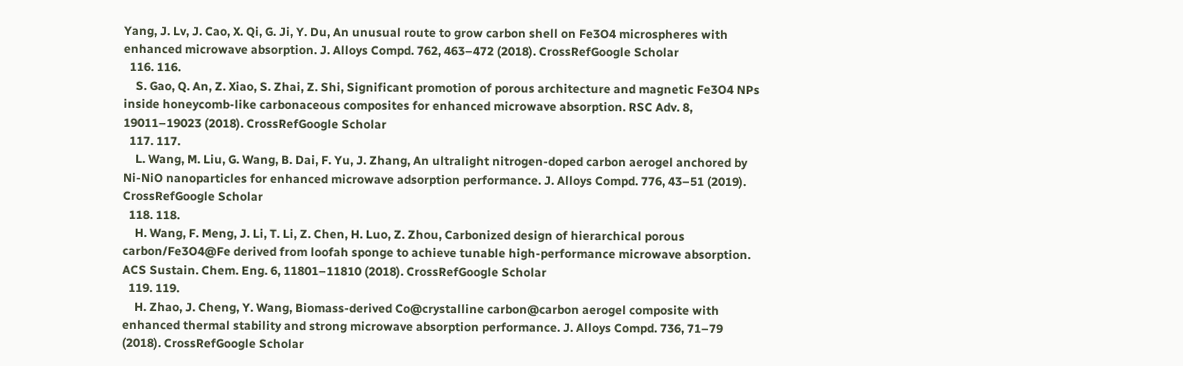Yang, J. Lv, J. Cao, X. Qi, G. Ji, Y. Du, An unusual route to grow carbon shell on Fe3O4 microspheres with enhanced microwave absorption. J. Alloys Compd. 762, 463–472 (2018). CrossRefGoogle Scholar
  116. 116.
    S. Gao, Q. An, Z. Xiao, S. Zhai, Z. Shi, Significant promotion of porous architecture and magnetic Fe3O4 NPs inside honeycomb-like carbonaceous composites for enhanced microwave absorption. RSC Adv. 8, 19011–19023 (2018). CrossRefGoogle Scholar
  117. 117.
    L. Wang, M. Liu, G. Wang, B. Dai, F. Yu, J. Zhang, An ultralight nitrogen-doped carbon aerogel anchored by Ni-NiO nanoparticles for enhanced microwave adsorption performance. J. Alloys Compd. 776, 43–51 (2019). CrossRefGoogle Scholar
  118. 118.
    H. Wang, F. Meng, J. Li, T. Li, Z. Chen, H. Luo, Z. Zhou, Carbonized design of hierarchical porous carbon/Fe3O4@Fe derived from loofah sponge to achieve tunable high-performance microwave absorption. ACS Sustain. Chem. Eng. 6, 11801–11810 (2018). CrossRefGoogle Scholar
  119. 119.
    H. Zhao, J. Cheng, Y. Wang, Biomass-derived Co@crystalline carbon@carbon aerogel composite with enhanced thermal stability and strong microwave absorption performance. J. Alloys Compd. 736, 71–79 (2018). CrossRefGoogle Scholar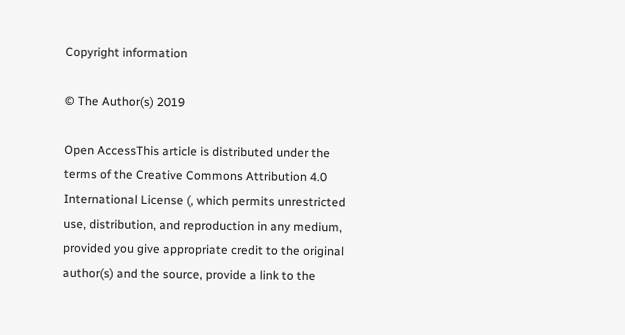Copyright information

© The Author(s) 2019

Open AccessThis article is distributed under the terms of the Creative Commons Attribution 4.0 International License (, which permits unrestricted use, distribution, and reproduction in any medium, provided you give appropriate credit to the original author(s) and the source, provide a link to the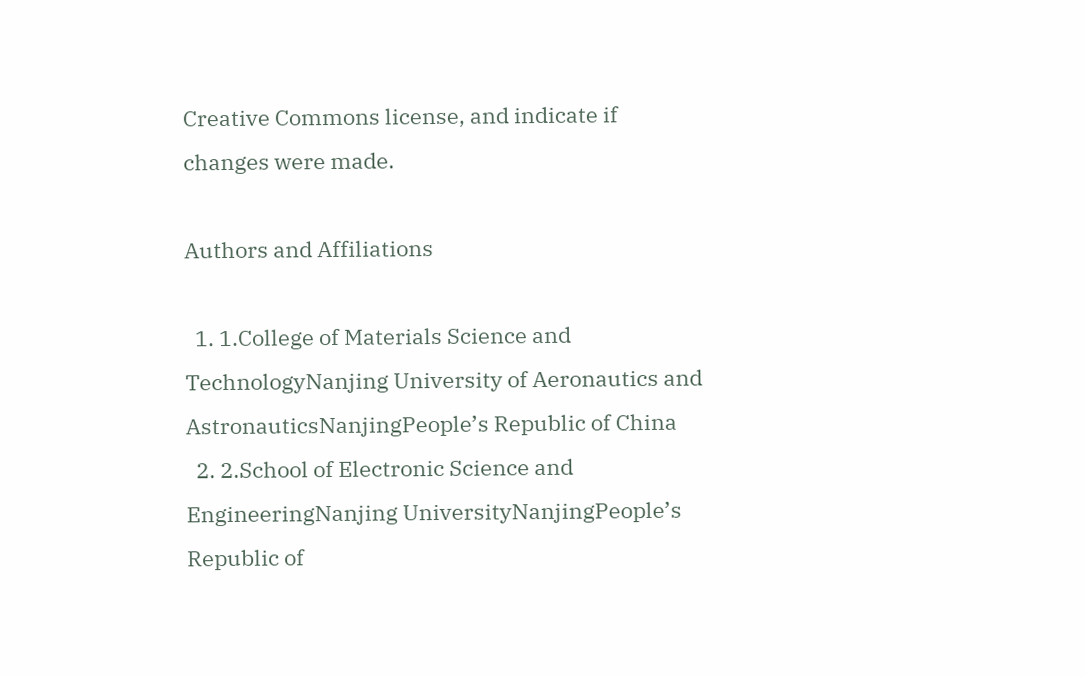Creative Commons license, and indicate if changes were made.

Authors and Affiliations

  1. 1.College of Materials Science and TechnologyNanjing University of Aeronautics and AstronauticsNanjingPeople’s Republic of China
  2. 2.School of Electronic Science and EngineeringNanjing UniversityNanjingPeople’s Republic of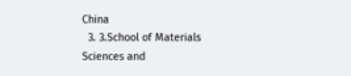China
  3. 3.School of Materials Sciences and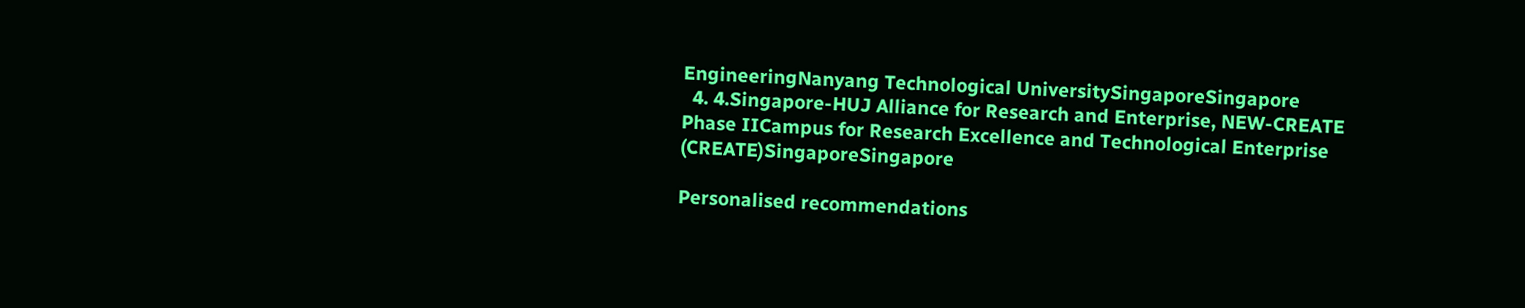EngineeringNanyang Technological UniversitySingaporeSingapore
  4. 4.Singapore-HUJ Alliance for Research and Enterprise, NEW-CREATE Phase IICampus for Research Excellence and Technological Enterprise (CREATE)SingaporeSingapore

Personalised recommendations